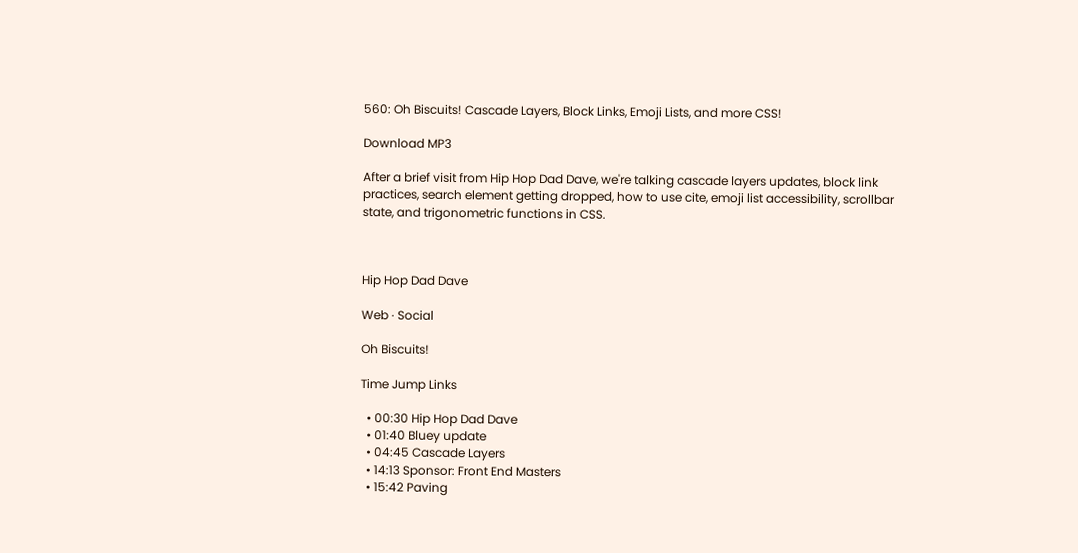560: Oh Biscuits! Cascade Layers, Block Links, Emoji Lists, and more CSS!

Download MP3

After a brief visit from Hip Hop Dad Dave, we're talking cascade layers updates, block link practices, search element getting dropped, how to use cite, emoji list accessibility, scrollbar state, and trigonometric functions in CSS.



Hip Hop Dad Dave

Web · Social

Oh Biscuits!

Time Jump Links

  • 00:30 Hip Hop Dad Dave
  • 01:40 Bluey update
  • 04:45 Cascade Layers
  • 14:13 Sponsor: Front End Masters
  • 15:42 Paving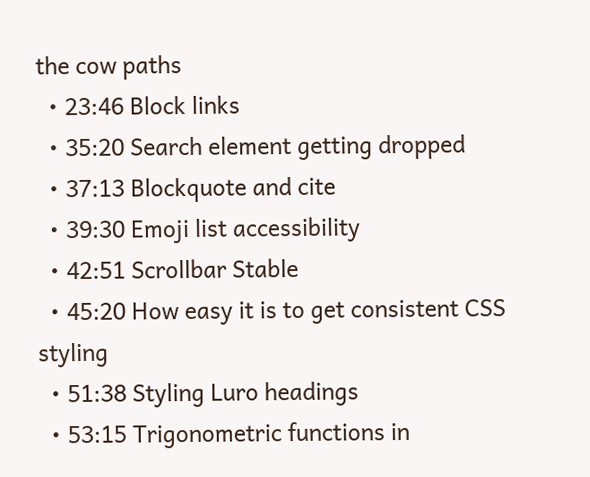the cow paths
  • 23:46 Block links
  • 35:20 Search element getting dropped
  • 37:13 Blockquote and cite
  • 39:30 Emoji list accessibility
  • 42:51 Scrollbar Stable
  • 45:20 How easy it is to get consistent CSS styling
  • 51:38 Styling Luro headings
  • 53:15 Trigonometric functions in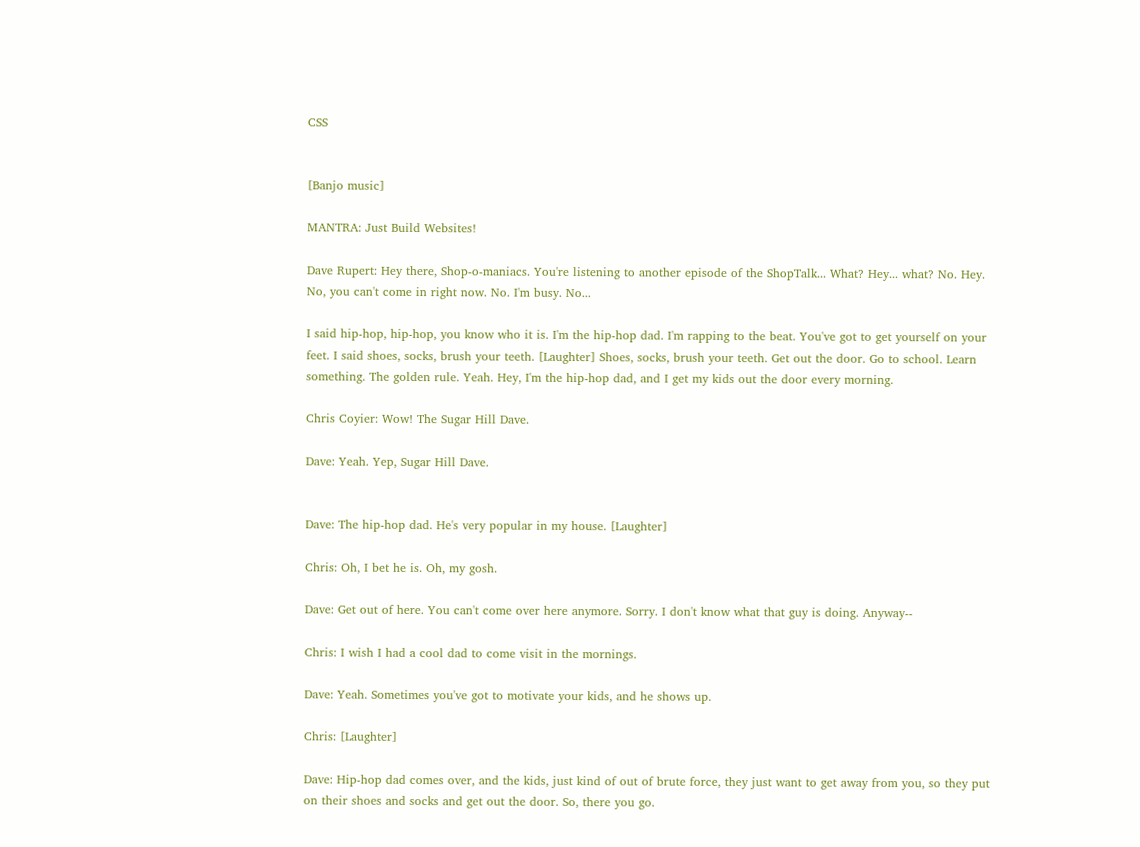CSS


[Banjo music]

MANTRA: Just Build Websites!

Dave Rupert: Hey there, Shop-o-maniacs. You're listening to another episode of the ShopTalk... What? Hey... what? No. Hey. No, you can't come in right now. No. I'm busy. No...

I said hip-hop, hip-hop, you know who it is. I'm the hip-hop dad. I'm rapping to the beat. You've got to get yourself on your feet. I said shoes, socks, brush your teeth. [Laughter] Shoes, socks, brush your teeth. Get out the door. Go to school. Learn something. The golden rule. Yeah. Hey, I'm the hip-hop dad, and I get my kids out the door every morning.

Chris Coyier: Wow! The Sugar Hill Dave.

Dave: Yeah. Yep, Sugar Hill Dave.


Dave: The hip-hop dad. He's very popular in my house. [Laughter]

Chris: Oh, I bet he is. Oh, my gosh.

Dave: Get out of here. You can't come over here anymore. Sorry. I don't know what that guy is doing. Anyway--

Chris: I wish I had a cool dad to come visit in the mornings.

Dave: Yeah. Sometimes you've got to motivate your kids, and he shows up.

Chris: [Laughter]

Dave: Hip-hop dad comes over, and the kids, just kind of out of brute force, they just want to get away from you, so they put on their shoes and socks and get out the door. So, there you go.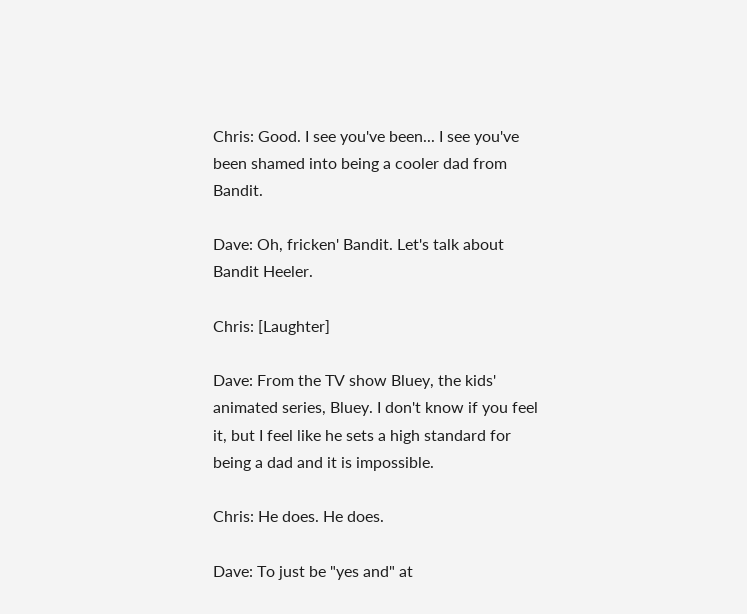Chris: Good. I see you've been... I see you've been shamed into being a cooler dad from Bandit.

Dave: Oh, fricken' Bandit. Let's talk about Bandit Heeler.

Chris: [Laughter]

Dave: From the TV show Bluey, the kids' animated series, Bluey. I don't know if you feel it, but I feel like he sets a high standard for being a dad and it is impossible.

Chris: He does. He does.

Dave: To just be "yes and" at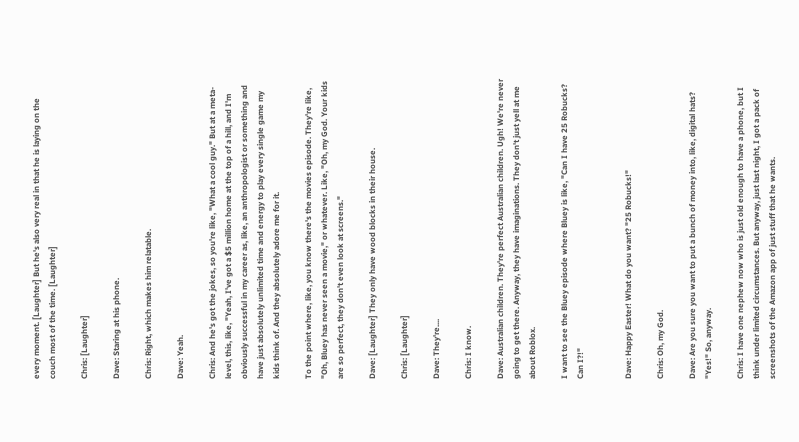every moment. [Laughter] But he's also very real in that he is laying on the couch most of the time. [Laughter]

Chris: [Laughter]

Dave: Staring at his phone.

Chris: Right, which makes him relatable.

Dave: Yeah.

Chris: And he's got the jokes, so you're like, "What a cool guy." But at a meta-level, this, like, "Yeah, I've got a $5 million home at the top of a hill, and I'm obviously successful in my career as, like, an anthropologist or something and have just absolutely unlimited time and energy to play every single game my kids think of. And they absolutely adore me for it.

To the point where, like, you know there's the movies episode. They're like, "Oh, Bluey has never seen a movie," or whatever. Like, "Oh, my God. Your kids are so perfect, they don't even look at screens."

Dave: [Laughter] They only have wood blocks in their house.

Chris: [Laughter]

Dave: They're....

Chris: I know.

Dave: Australian children. They're perfect Australian children. Ugh! We're never going to get there. Anyway, they have imaginations. They don't just yell at me about Roblox.

I want to see the Bluey episode where Bluey is like, "Can I have 25 Robucks? Can I?!"


Dave: Happy Easter! What do you want? "25 Robucks!"

Chris: Oh, my God.

Dave: Are you sure you want to put a bunch of money into, like, digital hats? "Yes!" So, anyway.

Chris: I have one nephew now who is just old enough to have a phone, but I think under limited circumstances. But anyway, just last night, I got a pack of screenshots of the Amazon app of just stuff that he wants.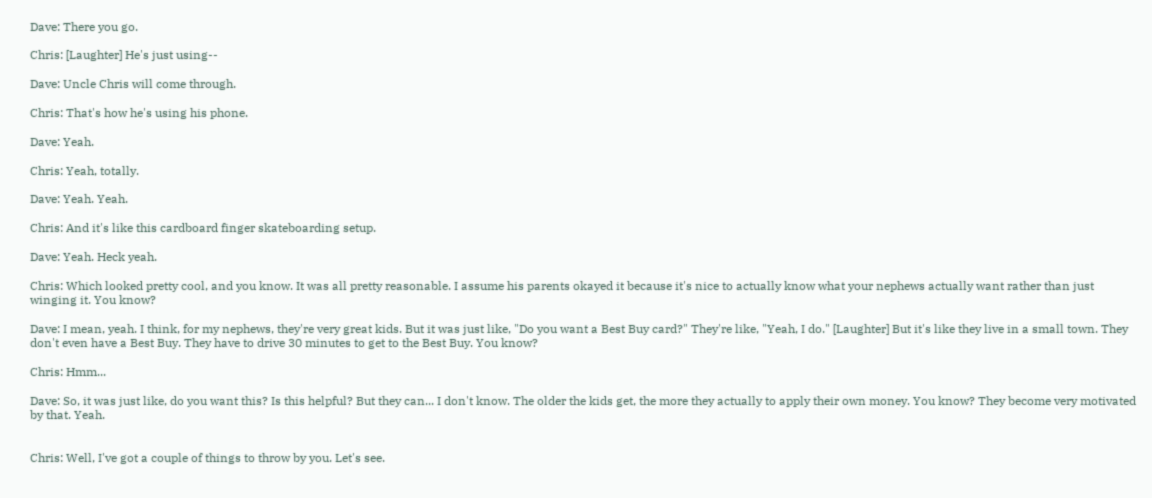Dave: There you go.

Chris: [Laughter] He's just using--

Dave: Uncle Chris will come through.

Chris: That's how he's using his phone.

Dave: Yeah.

Chris: Yeah, totally.

Dave: Yeah. Yeah.

Chris: And it's like this cardboard finger skateboarding setup.

Dave: Yeah. Heck yeah.

Chris: Which looked pretty cool, and you know. It was all pretty reasonable. I assume his parents okayed it because it's nice to actually know what your nephews actually want rather than just winging it. You know?

Dave: I mean, yeah. I think, for my nephews, they're very great kids. But it was just like, "Do you want a Best Buy card?" They're like, "Yeah, I do." [Laughter] But it's like they live in a small town. They don't even have a Best Buy. They have to drive 30 minutes to get to the Best Buy. You know?

Chris: Hmm...

Dave: So, it was just like, do you want this? Is this helpful? But they can... I don't know. The older the kids get, the more they actually to apply their own money. You know? They become very motivated by that. Yeah.


Chris: Well, I've got a couple of things to throw by you. Let's see.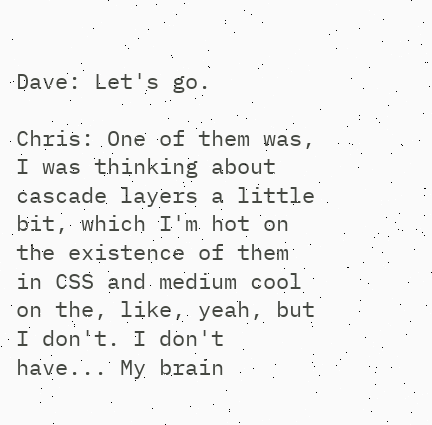Dave: Let's go.

Chris: One of them was, I was thinking about cascade layers a little bit, which I'm hot on the existence of them in CSS and medium cool on the, like, yeah, but I don't. I don't have... My brain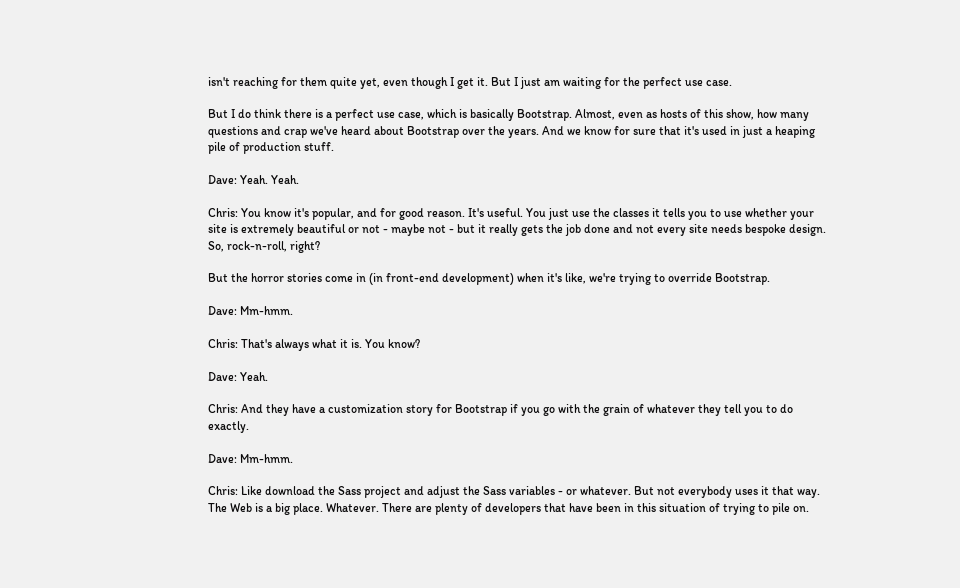isn't reaching for them quite yet, even though I get it. But I just am waiting for the perfect use case.

But I do think there is a perfect use case, which is basically Bootstrap. Almost, even as hosts of this show, how many questions and crap we've heard about Bootstrap over the years. And we know for sure that it's used in just a heaping pile of production stuff.

Dave: Yeah. Yeah.

Chris: You know it's popular, and for good reason. It's useful. You just use the classes it tells you to use whether your site is extremely beautiful or not - maybe not - but it really gets the job done and not every site needs bespoke design. So, rock-n-roll, right?

But the horror stories come in (in front-end development) when it's like, we're trying to override Bootstrap.

Dave: Mm-hmm.

Chris: That's always what it is. You know?

Dave: Yeah.

Chris: And they have a customization story for Bootstrap if you go with the grain of whatever they tell you to do exactly.

Dave: Mm-hmm.

Chris: Like download the Sass project and adjust the Sass variables - or whatever. But not everybody uses it that way. The Web is a big place. Whatever. There are plenty of developers that have been in this situation of trying to pile on.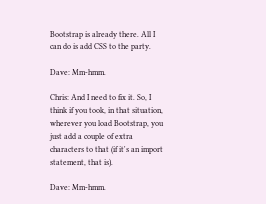Bootstrap is already there. All I can do is add CSS to the party.

Dave: Mm-hmm.

Chris: And I need to fix it. So, I think if you took, in that situation, wherever you load Bootstrap, you just add a couple of extra characters to that (if it's an import statement, that is).

Dave: Mm-hmm.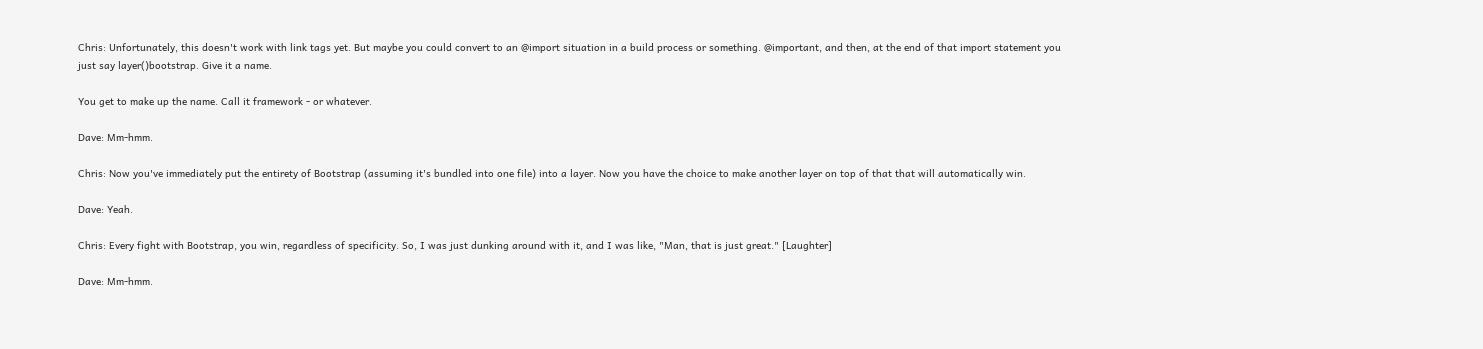Chris: Unfortunately, this doesn't work with link tags yet. But maybe you could convert to an @import situation in a build process or something. @important, and then, at the end of that import statement you just say layer()bootstrap. Give it a name.

You get to make up the name. Call it framework - or whatever.

Dave: Mm-hmm.

Chris: Now you've immediately put the entirety of Bootstrap (assuming it's bundled into one file) into a layer. Now you have the choice to make another layer on top of that that will automatically win.

Dave: Yeah.

Chris: Every fight with Bootstrap, you win, regardless of specificity. So, I was just dunking around with it, and I was like, "Man, that is just great." [Laughter]

Dave: Mm-hmm.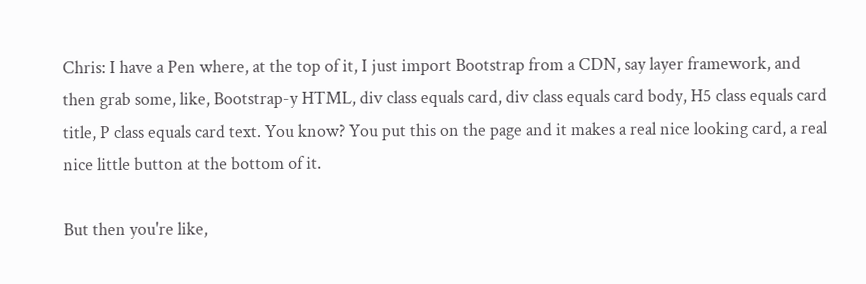Chris: I have a Pen where, at the top of it, I just import Bootstrap from a CDN, say layer framework, and then grab some, like, Bootstrap-y HTML, div class equals card, div class equals card body, H5 class equals card title, P class equals card text. You know? You put this on the page and it makes a real nice looking card, a real nice little button at the bottom of it.

But then you're like,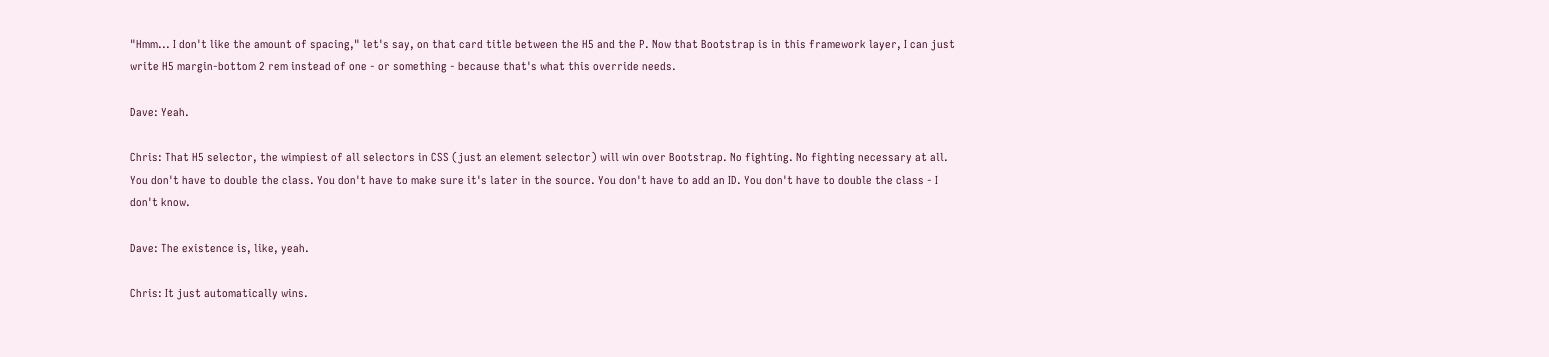"Hmm... I don't like the amount of spacing," let's say, on that card title between the H5 and the P. Now that Bootstrap is in this framework layer, I can just write H5 margin-bottom 2 rem instead of one - or something - because that's what this override needs.

Dave: Yeah.

Chris: That H5 selector, the wimpiest of all selectors in CSS (just an element selector) will win over Bootstrap. No fighting. No fighting necessary at all. You don't have to double the class. You don't have to make sure it's later in the source. You don't have to add an ID. You don't have to double the class - I don't know.

Dave: The existence is, like, yeah.

Chris: It just automatically wins.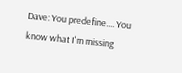Dave: You predefine.... You know what I'm missing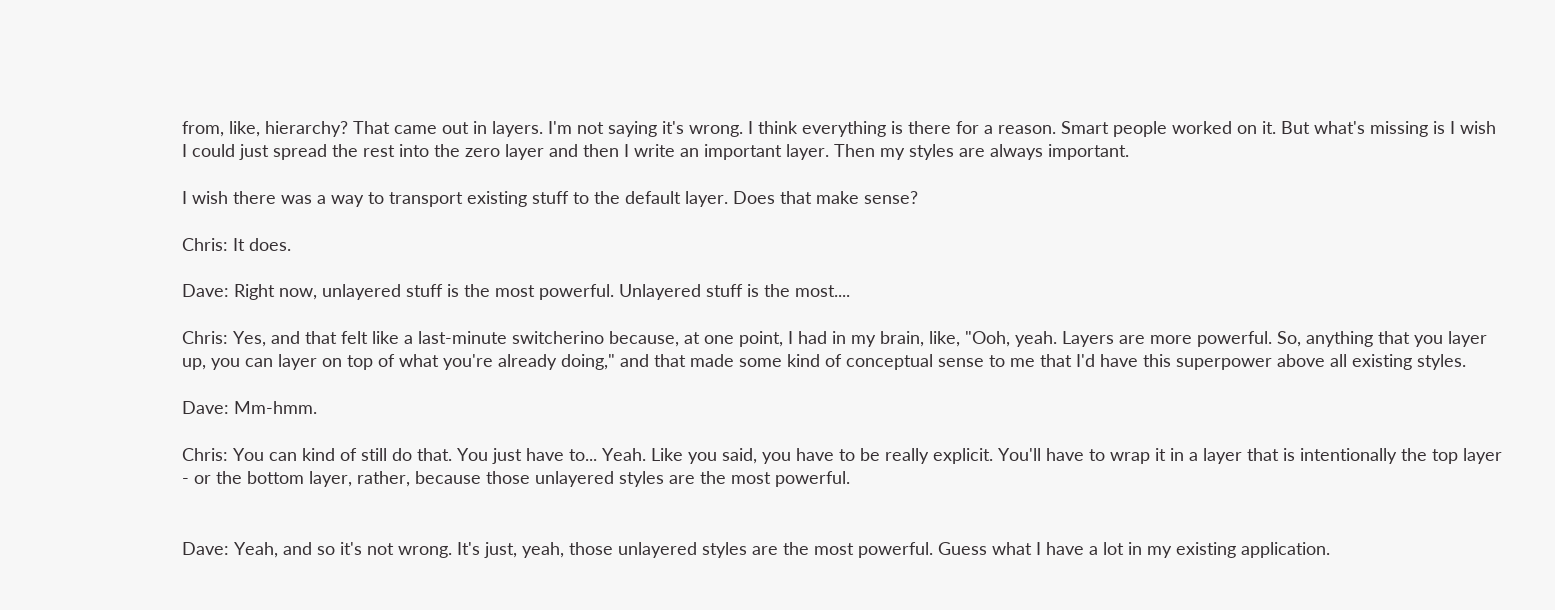from, like, hierarchy? That came out in layers. I'm not saying it's wrong. I think everything is there for a reason. Smart people worked on it. But what's missing is I wish I could just spread the rest into the zero layer and then I write an important layer. Then my styles are always important.

I wish there was a way to transport existing stuff to the default layer. Does that make sense?

Chris: It does.

Dave: Right now, unlayered stuff is the most powerful. Unlayered stuff is the most....

Chris: Yes, and that felt like a last-minute switcherino because, at one point, I had in my brain, like, "Ooh, yeah. Layers are more powerful. So, anything that you layer up, you can layer on top of what you're already doing," and that made some kind of conceptual sense to me that I'd have this superpower above all existing styles.

Dave: Mm-hmm.

Chris: You can kind of still do that. You just have to... Yeah. Like you said, you have to be really explicit. You'll have to wrap it in a layer that is intentionally the top layer - or the bottom layer, rather, because those unlayered styles are the most powerful.


Dave: Yeah, and so it's not wrong. It's just, yeah, those unlayered styles are the most powerful. Guess what I have a lot in my existing application.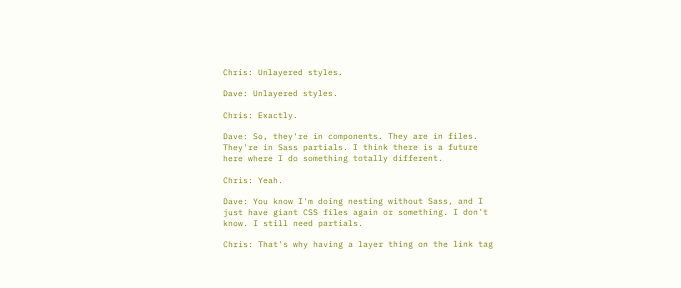Chris: Unlayered styles.

Dave: Unlayered styles.

Chris: Exactly.

Dave: So, they're in components. They are in files. They're in Sass partials. I think there is a future here where I do something totally different.

Chris: Yeah.

Dave: You know I'm doing nesting without Sass, and I just have giant CSS files again or something. I don't know. I still need partials.

Chris: That's why having a layer thing on the link tag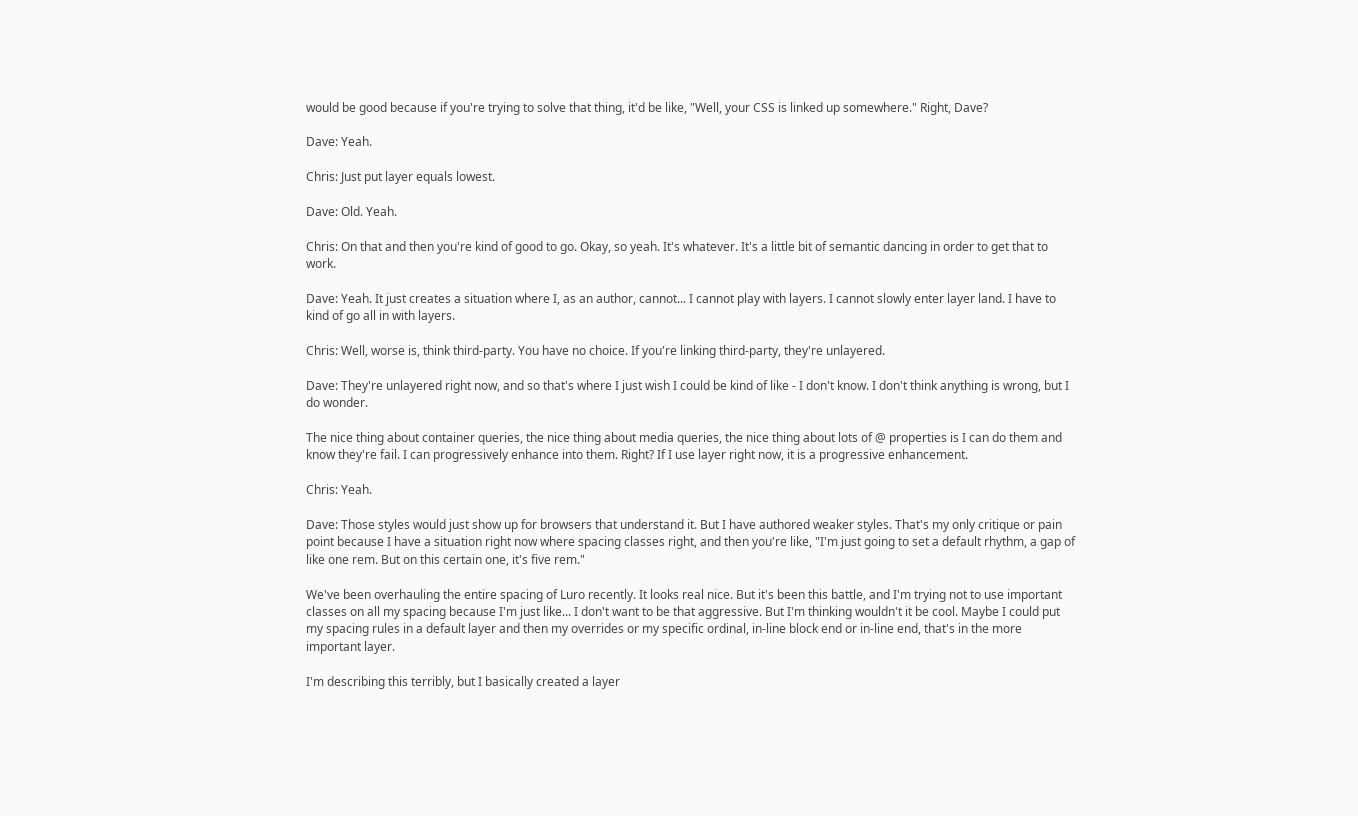would be good because if you're trying to solve that thing, it'd be like, "Well, your CSS is linked up somewhere." Right, Dave?

Dave: Yeah.

Chris: Just put layer equals lowest.

Dave: Old. Yeah.

Chris: On that and then you're kind of good to go. Okay, so yeah. It's whatever. It's a little bit of semantic dancing in order to get that to work.

Dave: Yeah. It just creates a situation where I, as an author, cannot... I cannot play with layers. I cannot slowly enter layer land. I have to kind of go all in with layers.

Chris: Well, worse is, think third-party. You have no choice. If you're linking third-party, they're unlayered.

Dave: They're unlayered right now, and so that's where I just wish I could be kind of like - I don't know. I don't think anything is wrong, but I do wonder.

The nice thing about container queries, the nice thing about media queries, the nice thing about lots of @ properties is I can do them and know they're fail. I can progressively enhance into them. Right? If I use layer right now, it is a progressive enhancement.

Chris: Yeah.

Dave: Those styles would just show up for browsers that understand it. But I have authored weaker styles. That's my only critique or pain point because I have a situation right now where spacing classes right, and then you're like, "I'm just going to set a default rhythm, a gap of like one rem. But on this certain one, it's five rem."

We've been overhauling the entire spacing of Luro recently. It looks real nice. But it's been this battle, and I'm trying not to use important classes on all my spacing because I'm just like... I don't want to be that aggressive. But I'm thinking wouldn't it be cool. Maybe I could put my spacing rules in a default layer and then my overrides or my specific ordinal, in-line block end or in-line end, that's in the more important layer.

I'm describing this terribly, but I basically created a layer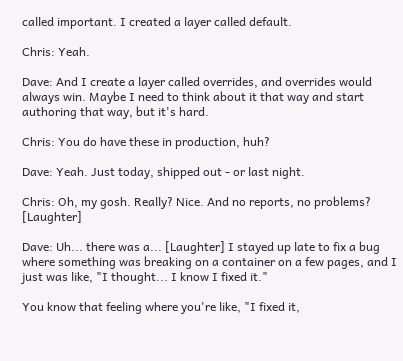called important. I created a layer called default.

Chris: Yeah.

Dave: And I create a layer called overrides, and overrides would always win. Maybe I need to think about it that way and start authoring that way, but it's hard.

Chris: You do have these in production, huh?

Dave: Yeah. Just today, shipped out - or last night.

Chris: Oh, my gosh. Really? Nice. And no reports, no problems? [Laughter]

Dave: Uh... there was a... [Laughter] I stayed up late to fix a bug where something was breaking on a container on a few pages, and I just was like, "I thought... I know I fixed it."

You know that feeling where you're like, "I fixed it,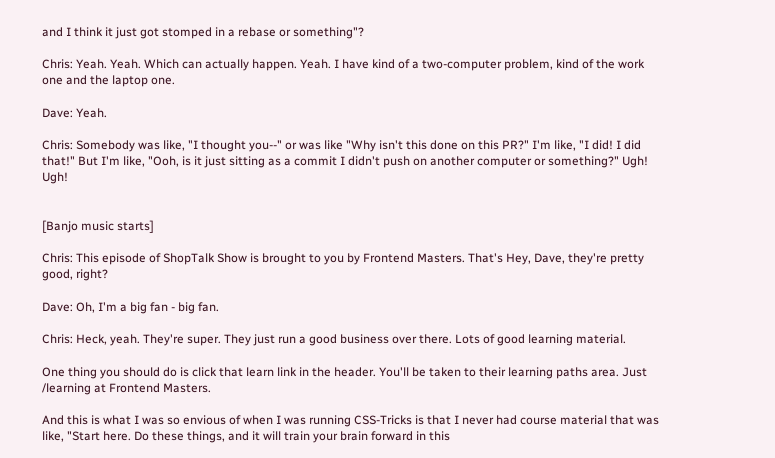and I think it just got stomped in a rebase or something"?

Chris: Yeah. Yeah. Which can actually happen. Yeah. I have kind of a two-computer problem, kind of the work one and the laptop one.

Dave: Yeah.

Chris: Somebody was like, "I thought you--" or was like "Why isn't this done on this PR?" I'm like, "I did! I did that!" But I'm like, "Ooh, is it just sitting as a commit I didn't push on another computer or something?" Ugh! Ugh!


[Banjo music starts]

Chris: This episode of ShopTalk Show is brought to you by Frontend Masters. That's Hey, Dave, they're pretty good, right?

Dave: Oh, I'm a big fan - big fan.

Chris: Heck, yeah. They're super. They just run a good business over there. Lots of good learning material.

One thing you should do is click that learn link in the header. You'll be taken to their learning paths area. Just /learning at Frontend Masters.

And this is what I was so envious of when I was running CSS-Tricks is that I never had course material that was like, "Start here. Do these things, and it will train your brain forward in this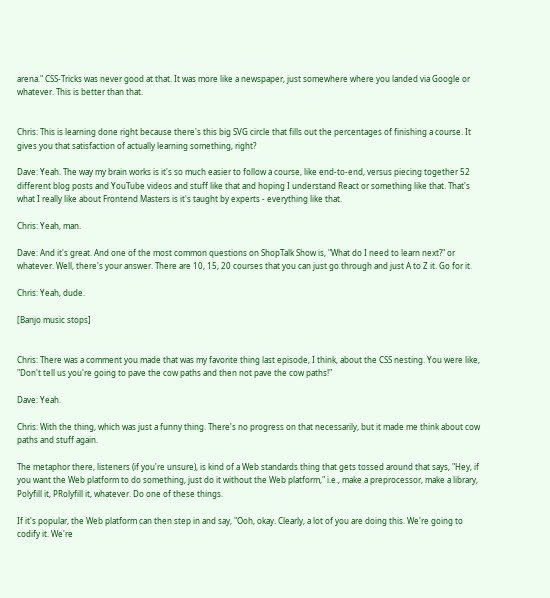arena." CSS-Tricks was never good at that. It was more like a newspaper, just somewhere where you landed via Google or whatever. This is better than that.


Chris: This is learning done right because there's this big SVG circle that fills out the percentages of finishing a course. It gives you that satisfaction of actually learning something, right?

Dave: Yeah. The way my brain works is it's so much easier to follow a course, like end-to-end, versus piecing together 52 different blog posts and YouTube videos and stuff like that and hoping I understand React or something like that. That's what I really like about Frontend Masters is it's taught by experts - everything like that.

Chris: Yeah, man.

Dave: And it's great. And one of the most common questions on ShopTalk Show is, "What do I need to learn next?" or whatever. Well, there's your answer. There are 10, 15, 20 courses that you can just go through and just A to Z it. Go for it.

Chris: Yeah, dude.

[Banjo music stops]


Chris: There was a comment you made that was my favorite thing last episode, I think, about the CSS nesting. You were like, "Don't tell us you're going to pave the cow paths and then not pave the cow paths!"

Dave: Yeah.

Chris: With the thing, which was just a funny thing. There's no progress on that necessarily, but it made me think about cow paths and stuff again.

The metaphor there, listeners (if you're unsure), is kind of a Web standards thing that gets tossed around that says, "Hey, if you want the Web platform to do something, just do it without the Web platform," i.e., make a preprocessor, make a library, Polyfill it, PRolyfill it, whatever. Do one of these things.

If it's popular, the Web platform can then step in and say, "Ooh, okay. Clearly, a lot of you are doing this. We're going to codify it. We're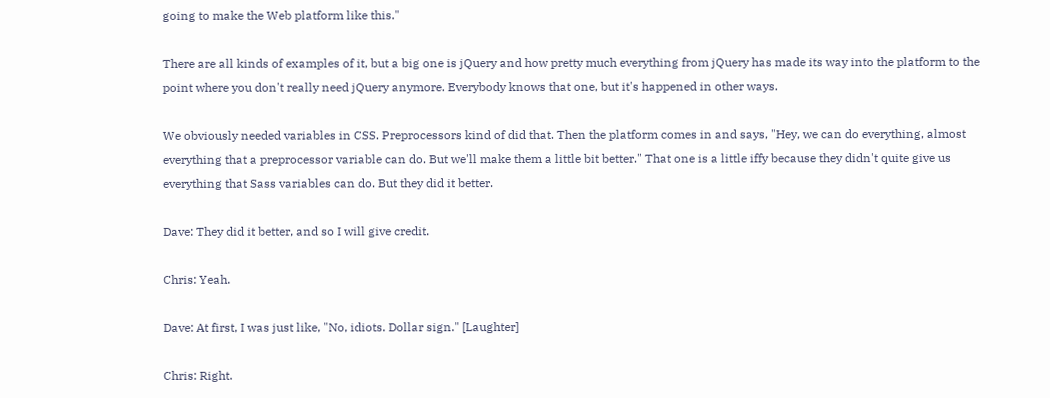going to make the Web platform like this."

There are all kinds of examples of it, but a big one is jQuery and how pretty much everything from jQuery has made its way into the platform to the point where you don't really need jQuery anymore. Everybody knows that one, but it's happened in other ways.

We obviously needed variables in CSS. Preprocessors kind of did that. Then the platform comes in and says, "Hey, we can do everything, almost everything that a preprocessor variable can do. But we'll make them a little bit better." That one is a little iffy because they didn't quite give us everything that Sass variables can do. But they did it better.

Dave: They did it better, and so I will give credit.

Chris: Yeah.

Dave: At first, I was just like, "No, idiots. Dollar sign." [Laughter]

Chris: Right.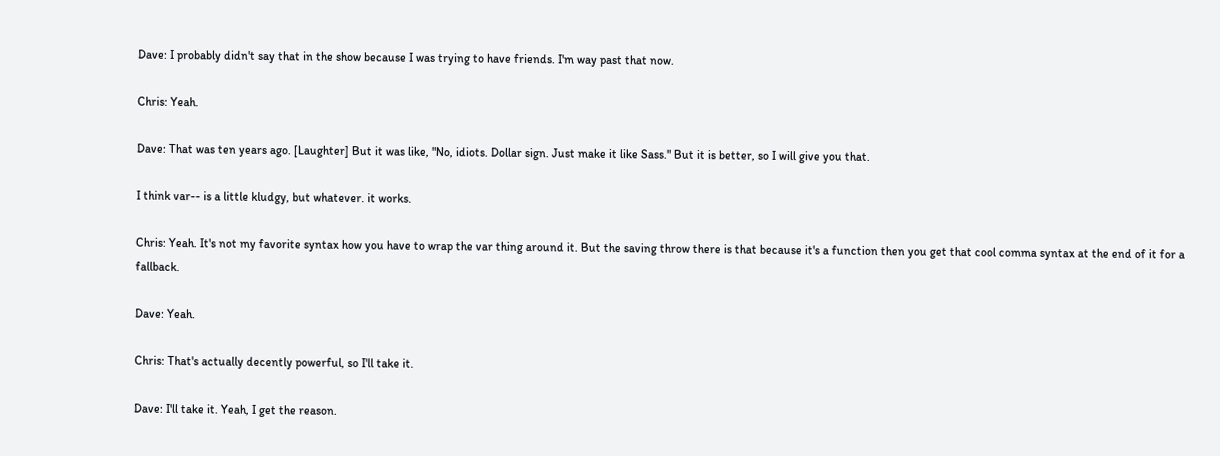Dave: I probably didn't say that in the show because I was trying to have friends. I'm way past that now.

Chris: Yeah.

Dave: That was ten years ago. [Laughter] But it was like, "No, idiots. Dollar sign. Just make it like Sass." But it is better, so I will give you that.

I think var-- is a little kludgy, but whatever. it works.

Chris: Yeah. It's not my favorite syntax how you have to wrap the var thing around it. But the saving throw there is that because it's a function then you get that cool comma syntax at the end of it for a fallback.

Dave: Yeah.

Chris: That's actually decently powerful, so I'll take it.

Dave: I'll take it. Yeah, I get the reason.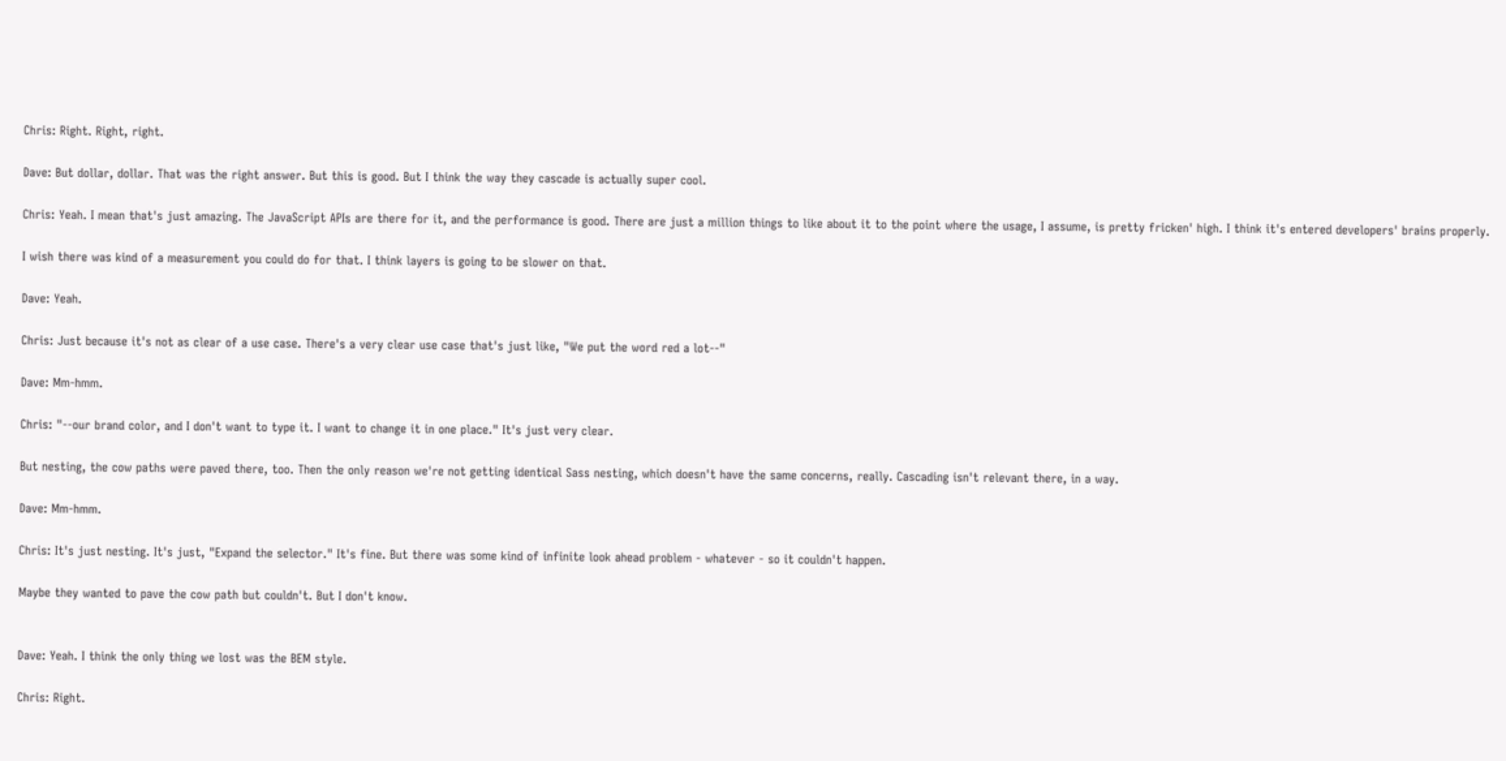Chris: Right. Right, right.

Dave: But dollar, dollar. That was the right answer. But this is good. But I think the way they cascade is actually super cool.

Chris: Yeah. I mean that's just amazing. The JavaScript APIs are there for it, and the performance is good. There are just a million things to like about it to the point where the usage, I assume, is pretty fricken' high. I think it's entered developers' brains properly.

I wish there was kind of a measurement you could do for that. I think layers is going to be slower on that.

Dave: Yeah.

Chris: Just because it's not as clear of a use case. There's a very clear use case that's just like, "We put the word red a lot--"

Dave: Mm-hmm.

Chris: "--our brand color, and I don't want to type it. I want to change it in one place." It's just very clear.

But nesting, the cow paths were paved there, too. Then the only reason we're not getting identical Sass nesting, which doesn't have the same concerns, really. Cascading isn't relevant there, in a way.

Dave: Mm-hmm.

Chris: It's just nesting. It's just, "Expand the selector." It's fine. But there was some kind of infinite look ahead problem - whatever - so it couldn't happen.

Maybe they wanted to pave the cow path but couldn't. But I don't know.


Dave: Yeah. I think the only thing we lost was the BEM style.

Chris: Right.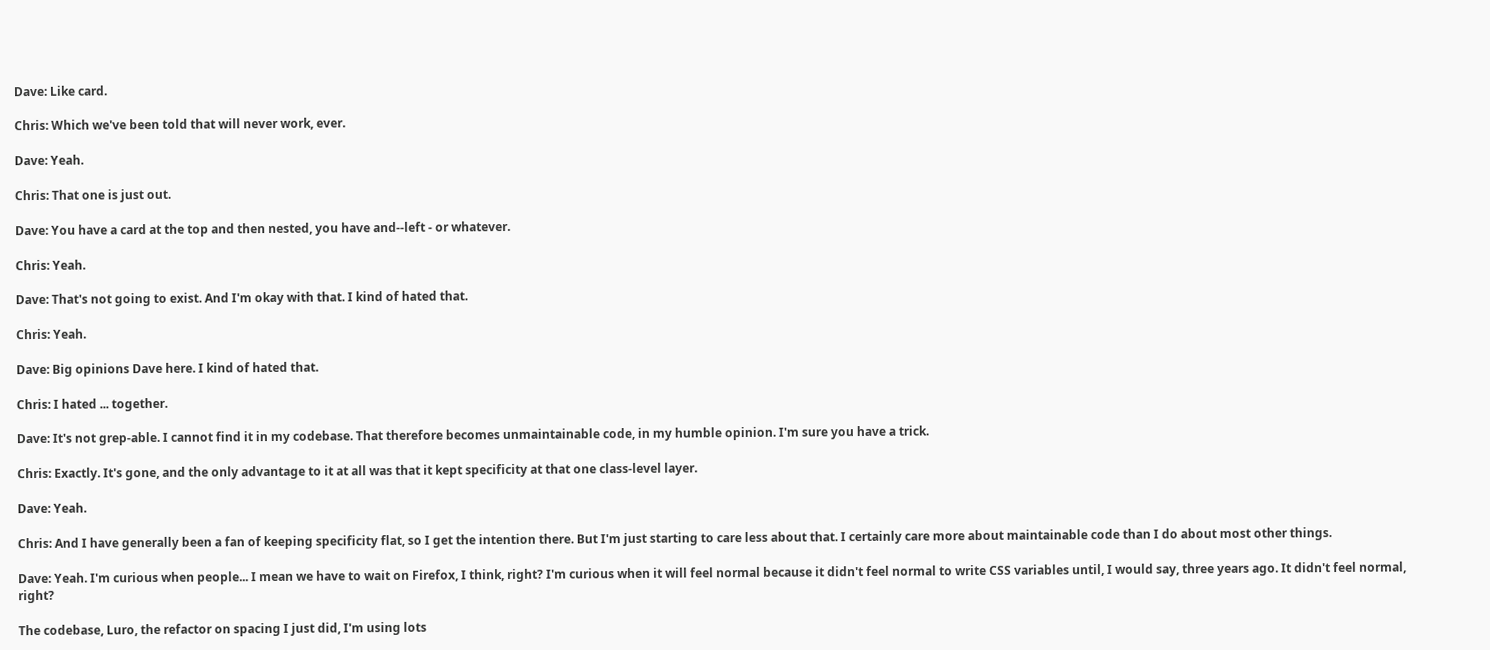Dave: Like card.

Chris: Which we've been told that will never work, ever.

Dave: Yeah.

Chris: That one is just out.

Dave: You have a card at the top and then nested, you have and--left - or whatever.

Chris: Yeah.

Dave: That's not going to exist. And I'm okay with that. I kind of hated that.

Chris: Yeah.

Dave: Big opinions Dave here. I kind of hated that.

Chris: I hated ... together.

Dave: It's not grep-able. I cannot find it in my codebase. That therefore becomes unmaintainable code, in my humble opinion. I'm sure you have a trick.

Chris: Exactly. It's gone, and the only advantage to it at all was that it kept specificity at that one class-level layer.

Dave: Yeah.

Chris: And I have generally been a fan of keeping specificity flat, so I get the intention there. But I'm just starting to care less about that. I certainly care more about maintainable code than I do about most other things.

Dave: Yeah. I'm curious when people... I mean we have to wait on Firefox, I think, right? I'm curious when it will feel normal because it didn't feel normal to write CSS variables until, I would say, three years ago. It didn't feel normal, right?

The codebase, Luro, the refactor on spacing I just did, I'm using lots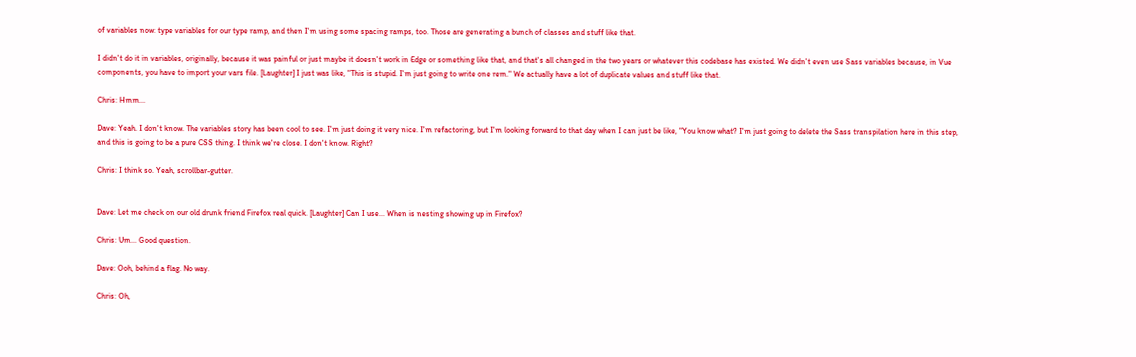of variables now: type variables for our type ramp, and then I'm using some spacing ramps, too. Those are generating a bunch of classes and stuff like that.

I didn't do it in variables, originally, because it was painful or just maybe it doesn't work in Edge or something like that, and that's all changed in the two years or whatever this codebase has existed. We didn't even use Sass variables because, in Vue components, you have to import your vars file. [Laughter] I just was like, "This is stupid. I'm just going to write one rem." We actually have a lot of duplicate values and stuff like that.

Chris: Hmm...

Dave: Yeah. I don't know. The variables story has been cool to see. I'm just doing it very nice. I'm refactoring, but I'm looking forward to that day when I can just be like, "You know what? I'm just going to delete the Sass transpilation here in this step, and this is going to be a pure CSS thing. I think we're close. I don't know. Right?

Chris: I think so. Yeah, scrollbar-gutter.


Dave: Let me check on our old drunk friend Firefox real quick. [Laughter] Can I use... When is nesting showing up in Firefox?

Chris: Um... Good question.

Dave: Ooh, behind a flag. No way.

Chris: Oh,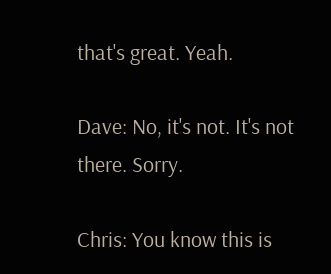that's great. Yeah.

Dave: No, it's not. It's not there. Sorry.

Chris: You know this is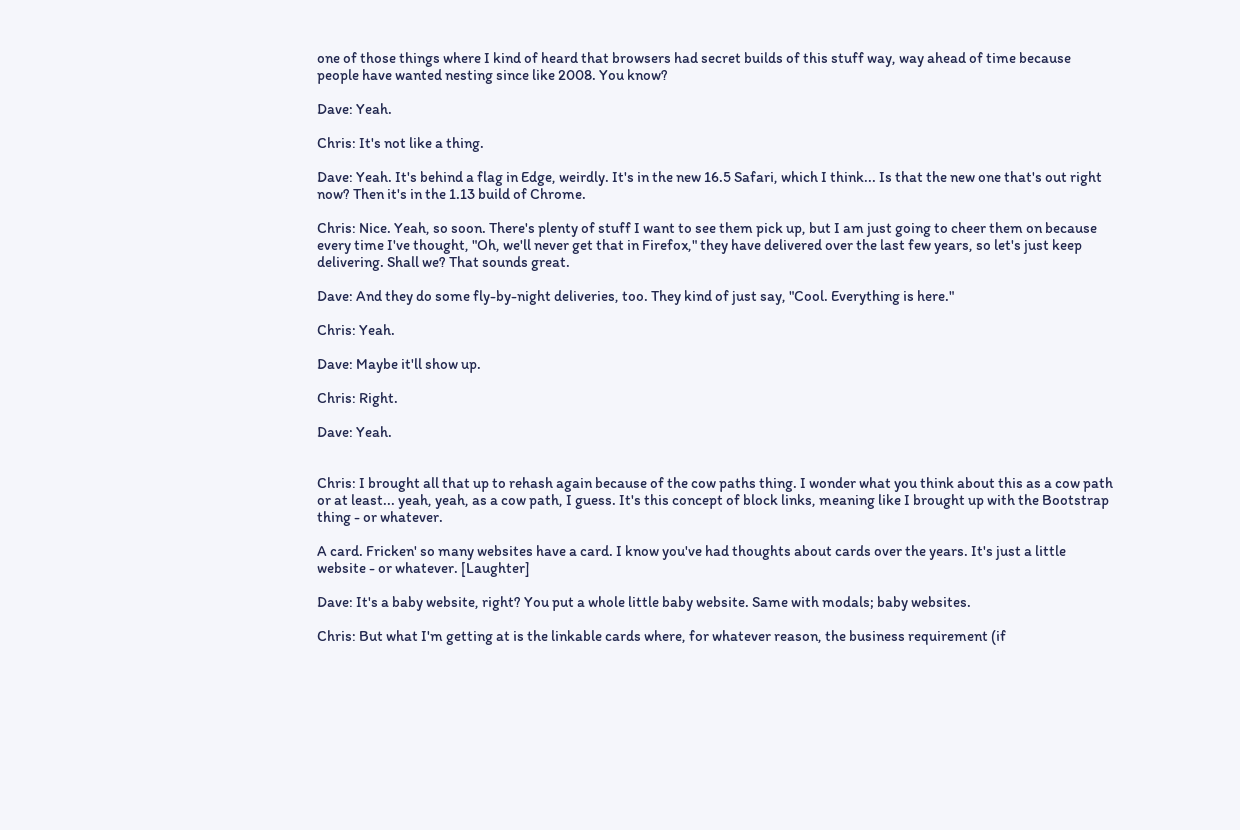one of those things where I kind of heard that browsers had secret builds of this stuff way, way ahead of time because people have wanted nesting since like 2008. You know?

Dave: Yeah.

Chris: It's not like a thing.

Dave: Yeah. It's behind a flag in Edge, weirdly. It's in the new 16.5 Safari, which I think... Is that the new one that's out right now? Then it's in the 1.13 build of Chrome.

Chris: Nice. Yeah, so soon. There's plenty of stuff I want to see them pick up, but I am just going to cheer them on because every time I've thought, "Oh, we'll never get that in Firefox," they have delivered over the last few years, so let's just keep delivering. Shall we? That sounds great.

Dave: And they do some fly-by-night deliveries, too. They kind of just say, "Cool. Everything is here."

Chris: Yeah.

Dave: Maybe it'll show up.

Chris: Right.

Dave: Yeah.


Chris: I brought all that up to rehash again because of the cow paths thing. I wonder what you think about this as a cow path or at least... yeah, yeah, as a cow path, I guess. It's this concept of block links, meaning like I brought up with the Bootstrap thing - or whatever.

A card. Fricken' so many websites have a card. I know you've had thoughts about cards over the years. It's just a little website - or whatever. [Laughter]

Dave: It's a baby website, right? You put a whole little baby website. Same with modals; baby websites.

Chris: But what I'm getting at is the linkable cards where, for whatever reason, the business requirement (if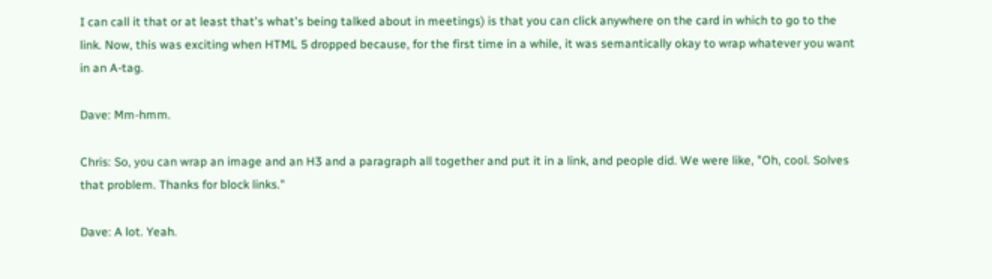I can call it that or at least that's what's being talked about in meetings) is that you can click anywhere on the card in which to go to the link. Now, this was exciting when HTML 5 dropped because, for the first time in a while, it was semantically okay to wrap whatever you want in an A-tag.

Dave: Mm-hmm.

Chris: So, you can wrap an image and an H3 and a paragraph all together and put it in a link, and people did. We were like, "Oh, cool. Solves that problem. Thanks for block links."

Dave: A lot. Yeah.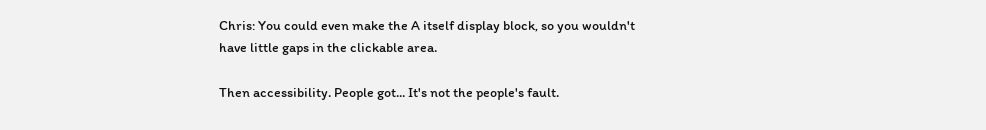Chris: You could even make the A itself display block, so you wouldn't have little gaps in the clickable area.

Then accessibility. People got... It's not the people's fault.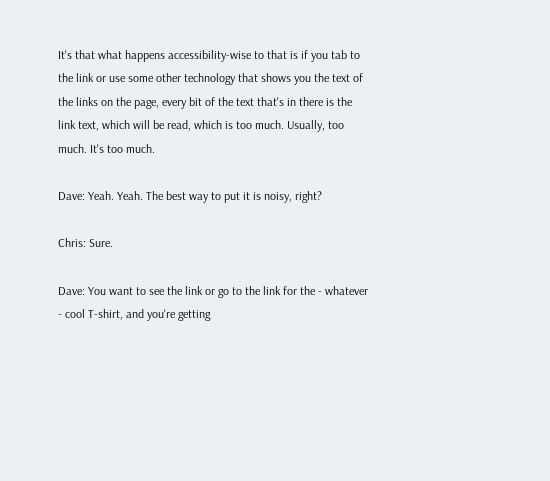It's that what happens accessibility-wise to that is if you tab to the link or use some other technology that shows you the text of the links on the page, every bit of the text that's in there is the link text, which will be read, which is too much. Usually, too much. It's too much.

Dave: Yeah. Yeah. The best way to put it is noisy, right?

Chris: Sure.

Dave: You want to see the link or go to the link for the - whatever - cool T-shirt, and you're getting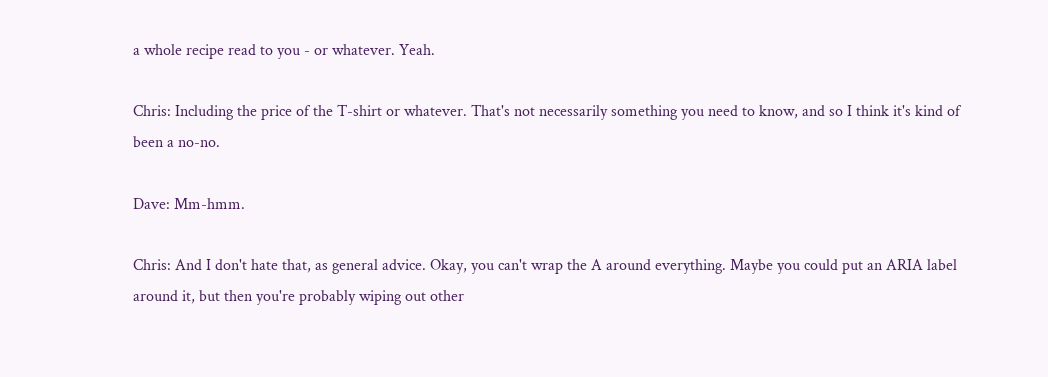a whole recipe read to you - or whatever. Yeah.

Chris: Including the price of the T-shirt or whatever. That's not necessarily something you need to know, and so I think it's kind of been a no-no.

Dave: Mm-hmm.

Chris: And I don't hate that, as general advice. Okay, you can't wrap the A around everything. Maybe you could put an ARIA label around it, but then you're probably wiping out other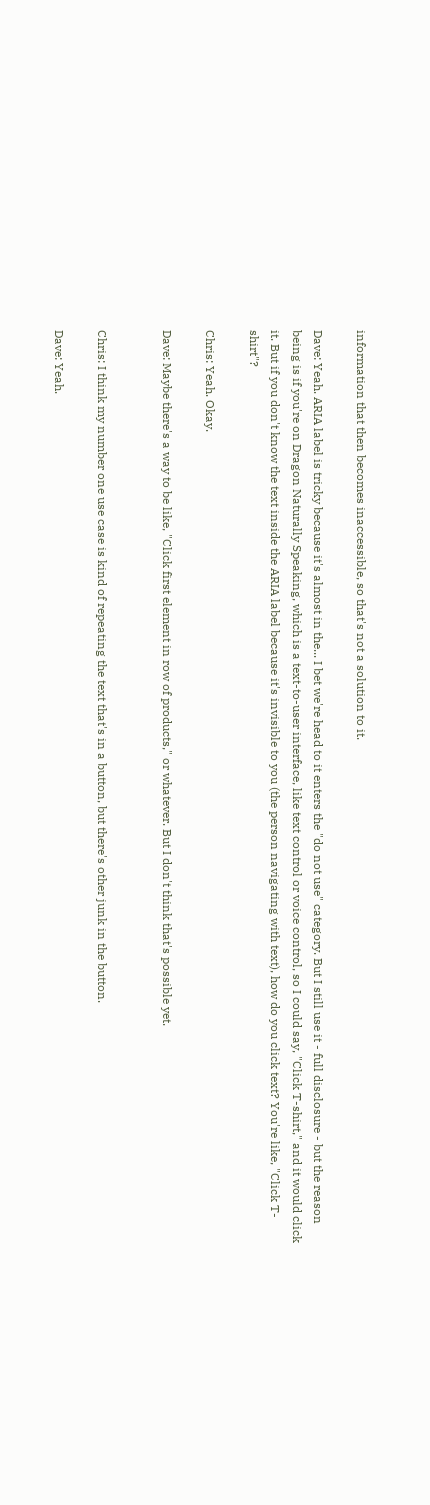information that then becomes inaccessible, so that's not a solution to it.

Dave: Yeah. ARIA label is tricky because it's almost in the... I bet we're head to it enters the "do not use" category. But I still use it - full disclosure - but the reason being is if you're on Dragon Naturally Speaking, which is a text-to-user interface, like text control or voice control, so I could say, "Click T-shirt," and it would click it. But if you don't know the text inside the ARIA label because it's invisible to you (the person navigating with text), how do you click text? You're like, "Click T-shirt"?

Chris: Yeah. Okay.

Dave: Maybe there's a way to be like, "Click first element in row of products," or whatever. But I don't think that's possible yet.


Chris: I think my number one use case is kind of repeating the text that's in a button, but there's other junk in the button.

Dave: Yeah.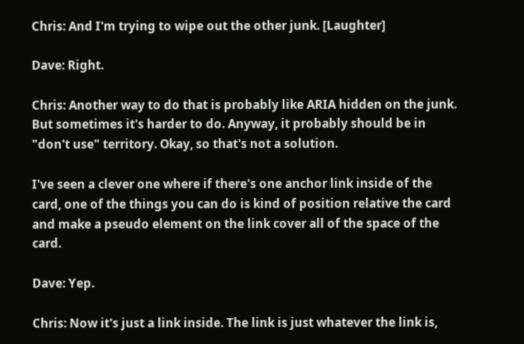Chris: And I'm trying to wipe out the other junk. [Laughter]

Dave: Right.

Chris: Another way to do that is probably like ARIA hidden on the junk. But sometimes it's harder to do. Anyway, it probably should be in "don't use" territory. Okay, so that's not a solution.

I've seen a clever one where if there's one anchor link inside of the card, one of the things you can do is kind of position relative the card and make a pseudo element on the link cover all of the space of the card.

Dave: Yep.

Chris: Now it's just a link inside. The link is just whatever the link is,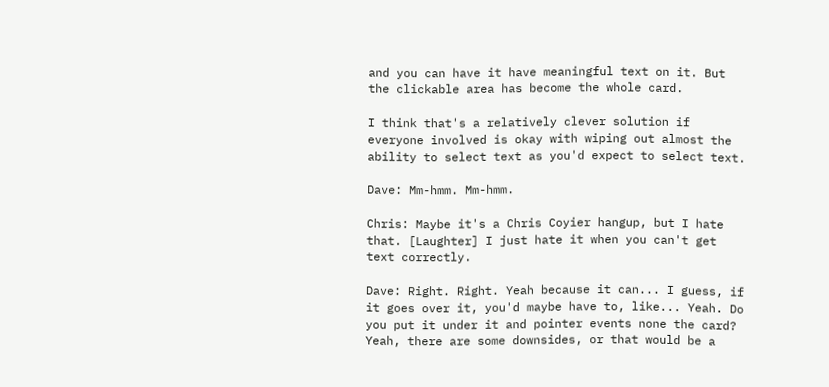and you can have it have meaningful text on it. But the clickable area has become the whole card.

I think that's a relatively clever solution if everyone involved is okay with wiping out almost the ability to select text as you'd expect to select text.

Dave: Mm-hmm. Mm-hmm.

Chris: Maybe it's a Chris Coyier hangup, but I hate that. [Laughter] I just hate it when you can't get text correctly.

Dave: Right. Right. Yeah because it can... I guess, if it goes over it, you'd maybe have to, like... Yeah. Do you put it under it and pointer events none the card? Yeah, there are some downsides, or that would be a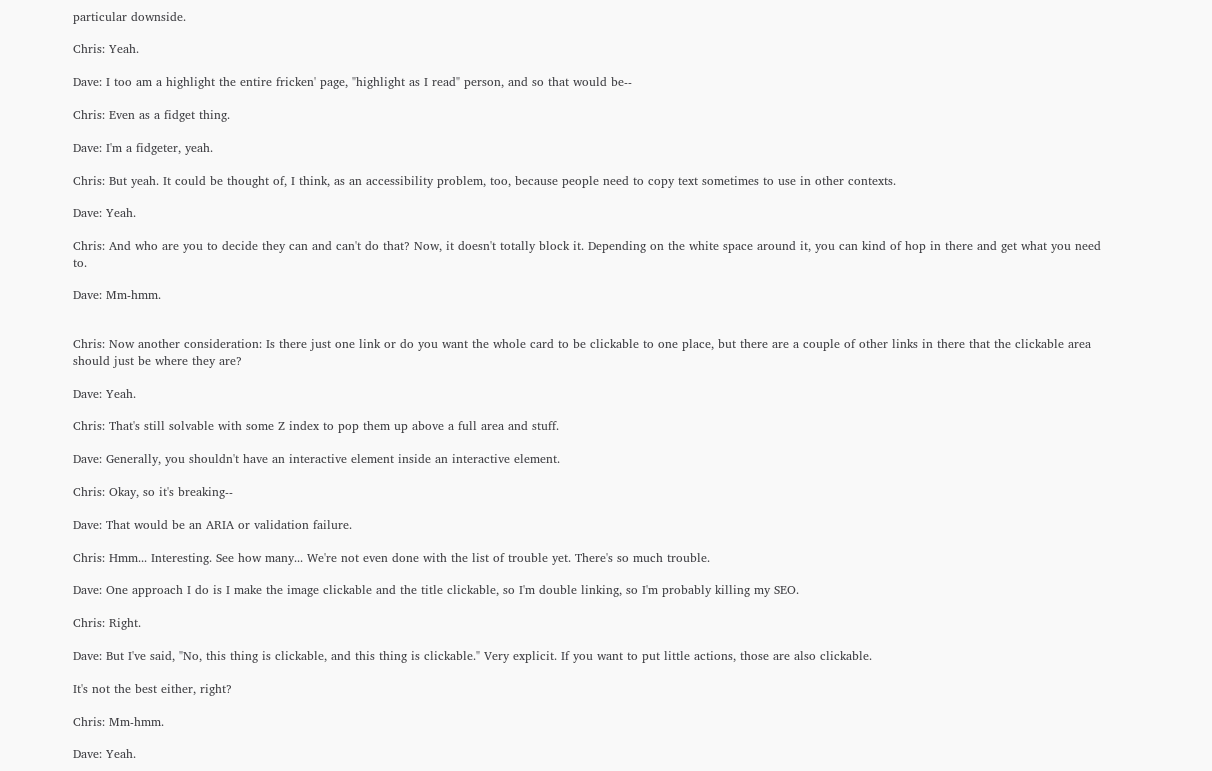particular downside.

Chris: Yeah.

Dave: I too am a highlight the entire fricken' page, "highlight as I read" person, and so that would be--

Chris: Even as a fidget thing.

Dave: I'm a fidgeter, yeah.

Chris: But yeah. It could be thought of, I think, as an accessibility problem, too, because people need to copy text sometimes to use in other contexts.

Dave: Yeah.

Chris: And who are you to decide they can and can't do that? Now, it doesn't totally block it. Depending on the white space around it, you can kind of hop in there and get what you need to.

Dave: Mm-hmm.


Chris: Now another consideration: Is there just one link or do you want the whole card to be clickable to one place, but there are a couple of other links in there that the clickable area should just be where they are?

Dave: Yeah.

Chris: That's still solvable with some Z index to pop them up above a full area and stuff.

Dave: Generally, you shouldn't have an interactive element inside an interactive element.

Chris: Okay, so it's breaking--

Dave: That would be an ARIA or validation failure.

Chris: Hmm... Interesting. See how many... We're not even done with the list of trouble yet. There's so much trouble.

Dave: One approach I do is I make the image clickable and the title clickable, so I'm double linking, so I'm probably killing my SEO.

Chris: Right.

Dave: But I've said, "No, this thing is clickable, and this thing is clickable." Very explicit. If you want to put little actions, those are also clickable.

It's not the best either, right?

Chris: Mm-hmm.

Dave: Yeah.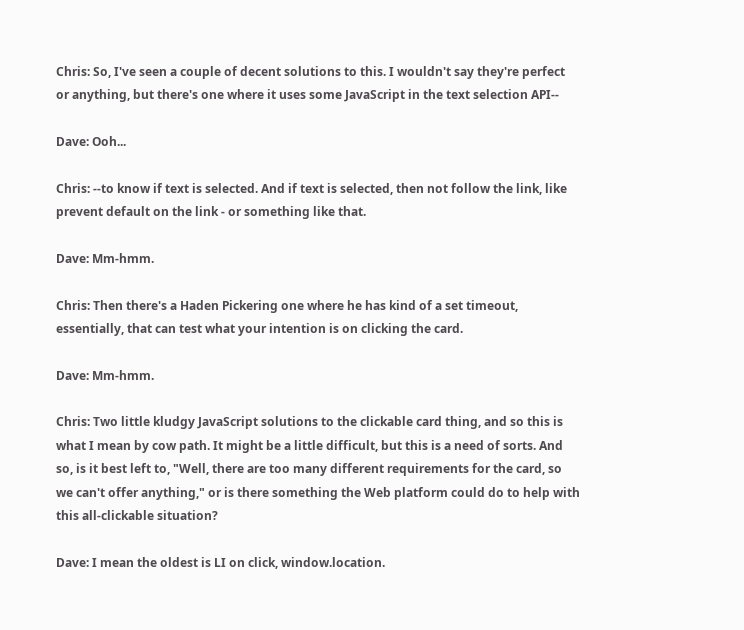Chris: So, I've seen a couple of decent solutions to this. I wouldn't say they're perfect or anything, but there's one where it uses some JavaScript in the text selection API--

Dave: Ooh...

Chris: --to know if text is selected. And if text is selected, then not follow the link, like prevent default on the link - or something like that.

Dave: Mm-hmm.

Chris: Then there's a Haden Pickering one where he has kind of a set timeout, essentially, that can test what your intention is on clicking the card.

Dave: Mm-hmm.

Chris: Two little kludgy JavaScript solutions to the clickable card thing, and so this is what I mean by cow path. It might be a little difficult, but this is a need of sorts. And so, is it best left to, "Well, there are too many different requirements for the card, so we can't offer anything," or is there something the Web platform could do to help with this all-clickable situation?

Dave: I mean the oldest is LI on click, window.location.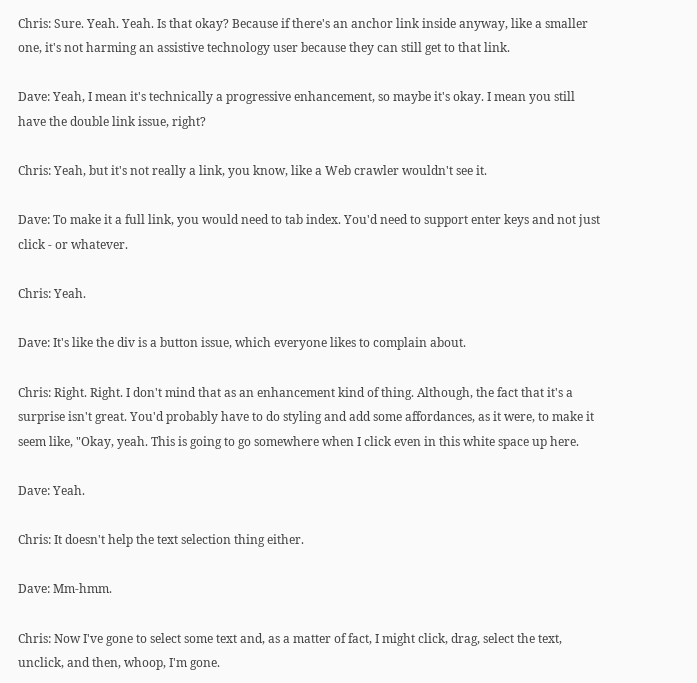Chris: Sure. Yeah. Yeah. Is that okay? Because if there's an anchor link inside anyway, like a smaller one, it's not harming an assistive technology user because they can still get to that link.

Dave: Yeah, I mean it's technically a progressive enhancement, so maybe it's okay. I mean you still have the double link issue, right?

Chris: Yeah, but it's not really a link, you know, like a Web crawler wouldn't see it.

Dave: To make it a full link, you would need to tab index. You'd need to support enter keys and not just click - or whatever.

Chris: Yeah.

Dave: It's like the div is a button issue, which everyone likes to complain about.

Chris: Right. Right. I don't mind that as an enhancement kind of thing. Although, the fact that it's a surprise isn't great. You'd probably have to do styling and add some affordances, as it were, to make it seem like, "Okay, yeah. This is going to go somewhere when I click even in this white space up here.

Dave: Yeah.

Chris: It doesn't help the text selection thing either.

Dave: Mm-hmm.

Chris: Now I've gone to select some text and, as a matter of fact, I might click, drag, select the text, unclick, and then, whoop, I'm gone.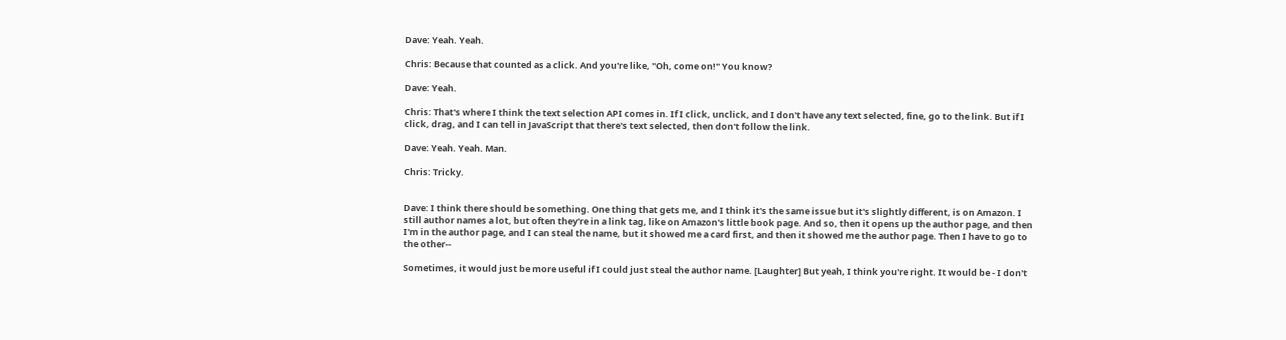Dave: Yeah. Yeah.

Chris: Because that counted as a click. And you're like, "Oh, come on!" You know?

Dave: Yeah.

Chris: That's where I think the text selection API comes in. If I click, unclick, and I don't have any text selected, fine, go to the link. But if I click, drag, and I can tell in JavaScript that there's text selected, then don't follow the link.

Dave: Yeah. Yeah. Man.

Chris: Tricky.


Dave: I think there should be something. One thing that gets me, and I think it's the same issue but it's slightly different, is on Amazon. I still author names a lot, but often they're in a link tag, like on Amazon's little book page. And so, then it opens up the author page, and then I'm in the author page, and I can steal the name, but it showed me a card first, and then it showed me the author page. Then I have to go to the other--

Sometimes, it would just be more useful if I could just steal the author name. [Laughter] But yeah, I think you're right. It would be - I don't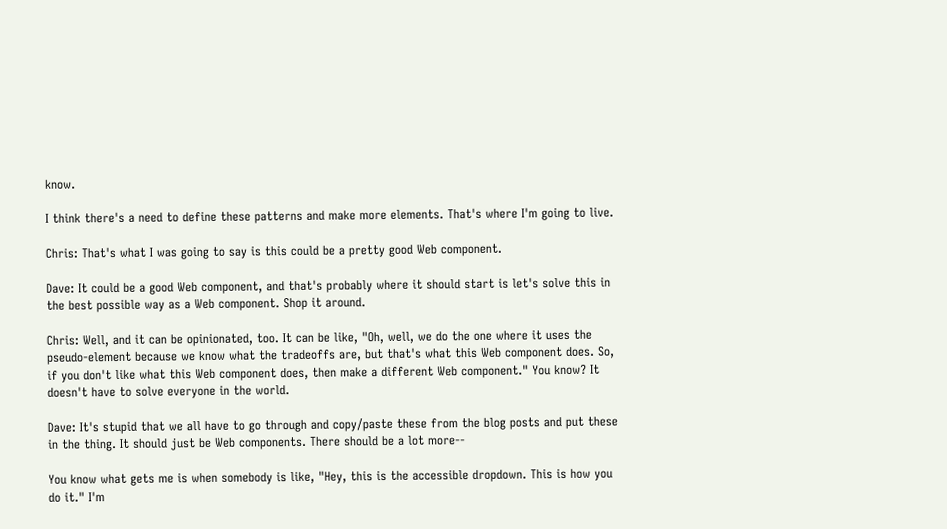know.

I think there's a need to define these patterns and make more elements. That's where I'm going to live.

Chris: That's what I was going to say is this could be a pretty good Web component.

Dave: It could be a good Web component, and that's probably where it should start is let's solve this in the best possible way as a Web component. Shop it around.

Chris: Well, and it can be opinionated, too. It can be like, "Oh, well, we do the one where it uses the pseudo-element because we know what the tradeoffs are, but that's what this Web component does. So, if you don't like what this Web component does, then make a different Web component." You know? It doesn't have to solve everyone in the world.

Dave: It's stupid that we all have to go through and copy/paste these from the blog posts and put these in the thing. It should just be Web components. There should be a lot more--

You know what gets me is when somebody is like, "Hey, this is the accessible dropdown. This is how you do it." I'm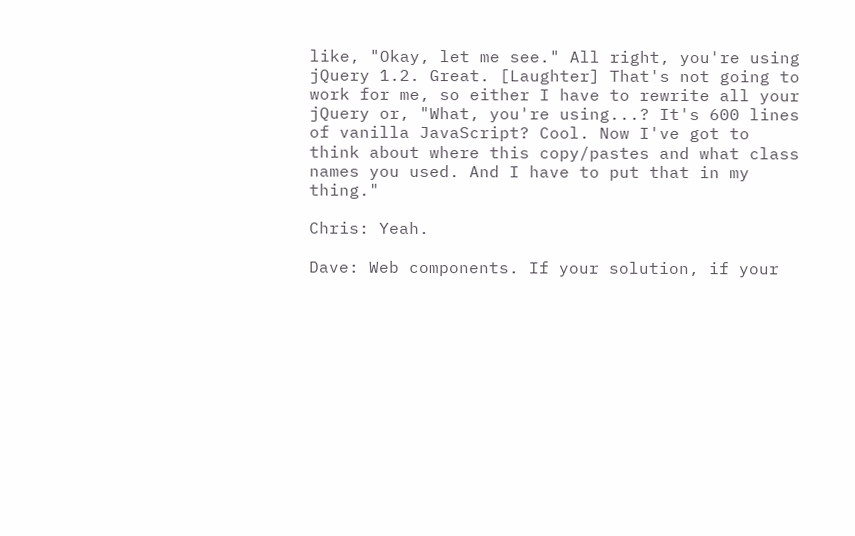like, "Okay, let me see." All right, you're using jQuery 1.2. Great. [Laughter] That's not going to work for me, so either I have to rewrite all your jQuery or, "What, you're using...? It's 600 lines of vanilla JavaScript? Cool. Now I've got to think about where this copy/pastes and what class names you used. And I have to put that in my thing."

Chris: Yeah.

Dave: Web components. If your solution, if your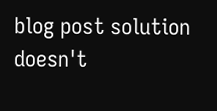blog post solution doesn't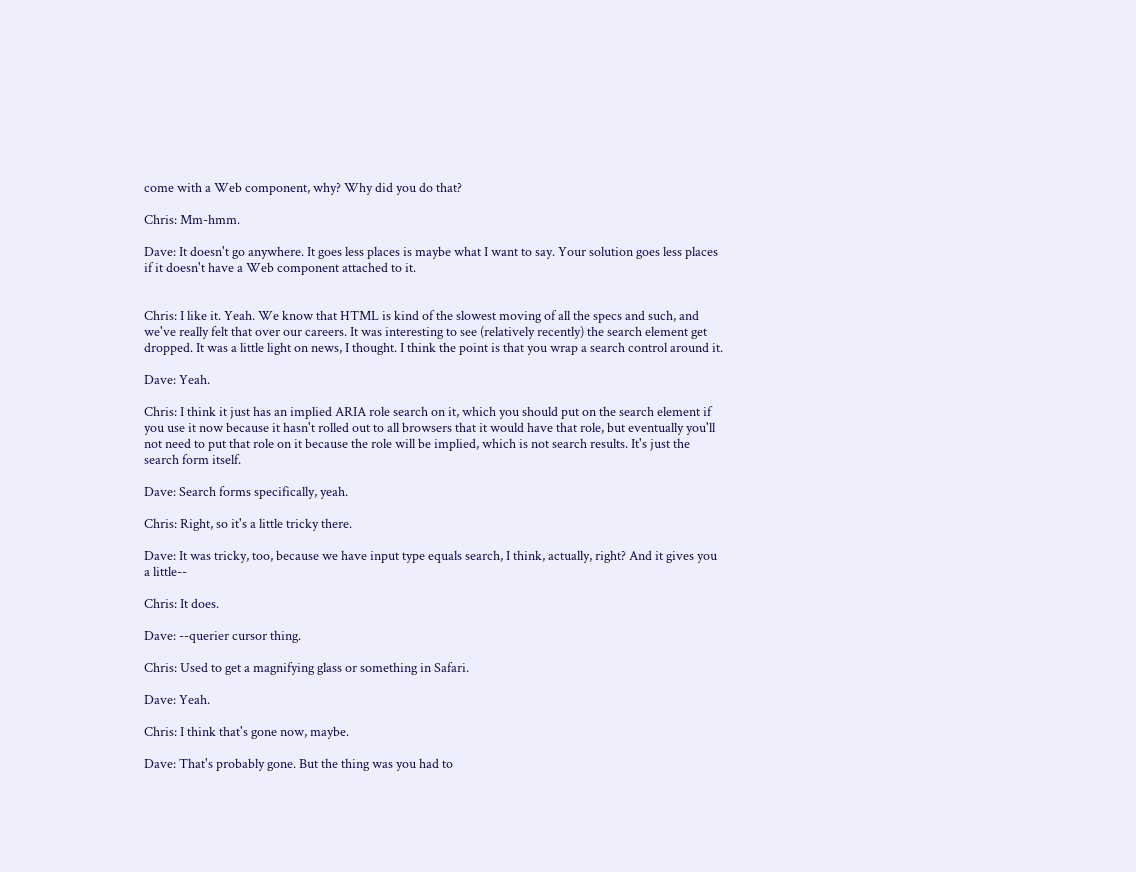come with a Web component, why? Why did you do that?

Chris: Mm-hmm.

Dave: It doesn't go anywhere. It goes less places is maybe what I want to say. Your solution goes less places if it doesn't have a Web component attached to it.


Chris: I like it. Yeah. We know that HTML is kind of the slowest moving of all the specs and such, and we've really felt that over our careers. It was interesting to see (relatively recently) the search element get dropped. It was a little light on news, I thought. I think the point is that you wrap a search control around it.

Dave: Yeah.

Chris: I think it just has an implied ARIA role search on it, which you should put on the search element if you use it now because it hasn't rolled out to all browsers that it would have that role, but eventually you'll not need to put that role on it because the role will be implied, which is not search results. It's just the search form itself.

Dave: Search forms specifically, yeah.

Chris: Right, so it's a little tricky there.

Dave: It was tricky, too, because we have input type equals search, I think, actually, right? And it gives you a little--

Chris: It does.

Dave: --querier cursor thing.

Chris: Used to get a magnifying glass or something in Safari.

Dave: Yeah.

Chris: I think that's gone now, maybe.

Dave: That's probably gone. But the thing was you had to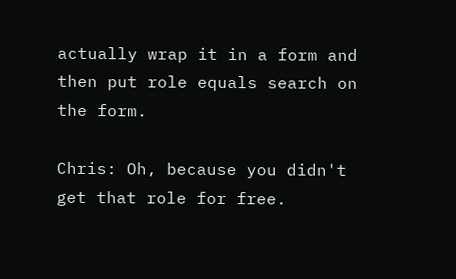actually wrap it in a form and then put role equals search on the form.

Chris: Oh, because you didn't get that role for free.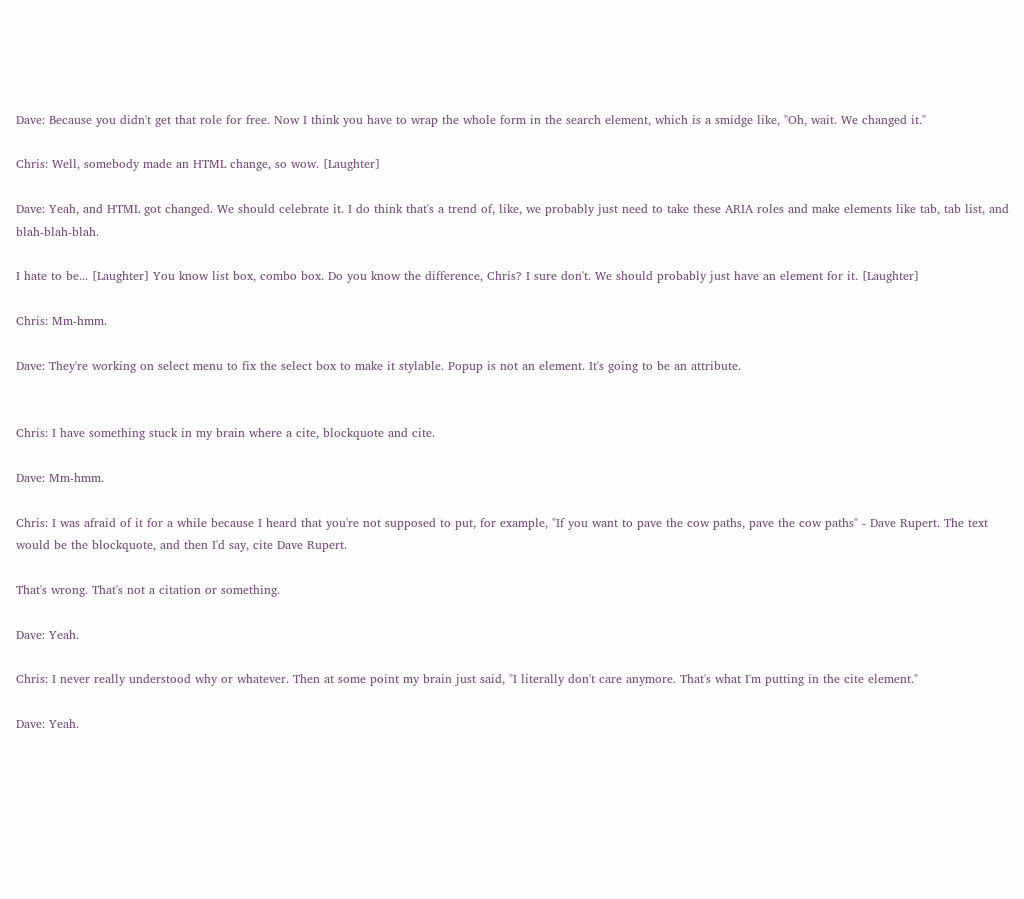Dave: Because you didn't get that role for free. Now I think you have to wrap the whole form in the search element, which is a smidge like, "Oh, wait. We changed it."

Chris: Well, somebody made an HTML change, so wow. [Laughter]

Dave: Yeah, and HTML got changed. We should celebrate it. I do think that's a trend of, like, we probably just need to take these ARIA roles and make elements like tab, tab list, and blah-blah-blah.

I hate to be... [Laughter] You know list box, combo box. Do you know the difference, Chris? I sure don't. We should probably just have an element for it. [Laughter]

Chris: Mm-hmm.

Dave: They're working on select menu to fix the select box to make it stylable. Popup is not an element. It's going to be an attribute.


Chris: I have something stuck in my brain where a cite, blockquote and cite.

Dave: Mm-hmm.

Chris: I was afraid of it for a while because I heard that you're not supposed to put, for example, "If you want to pave the cow paths, pave the cow paths" - Dave Rupert. The text would be the blockquote, and then I'd say, cite Dave Rupert.

That's wrong. That's not a citation or something.

Dave: Yeah.

Chris: I never really understood why or whatever. Then at some point my brain just said, "I literally don't care anymore. That's what I'm putting in the cite element."

Dave: Yeah.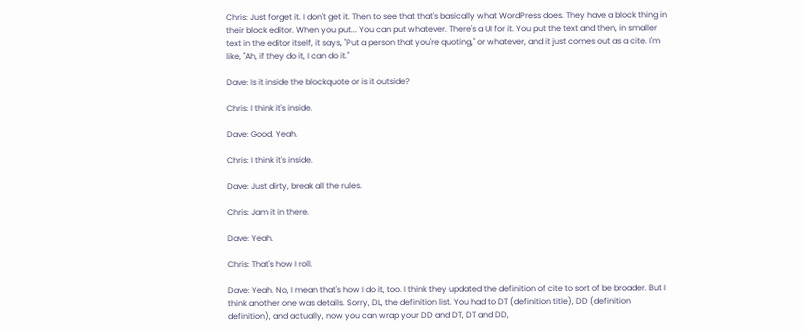Chris: Just forget it. I don't get it. Then to see that that's basically what WordPress does. They have a block thing in their block editor. When you put... You can put whatever. There's a UI for it. You put the text and then, in smaller text in the editor itself, it says, "Put a person that you're quoting," or whatever, and it just comes out as a cite. I'm like, "Ah, if they do it, I can do it."

Dave: Is it inside the blockquote or is it outside?

Chris: I think it's inside.

Dave: Good. Yeah.

Chris: I think it's inside.

Dave: Just dirty, break all the rules.

Chris: Jam it in there.

Dave: Yeah.

Chris: That's how I roll.

Dave: Yeah. No, I mean that's how I do it, too. I think they updated the definition of cite to sort of be broader. But I think another one was details. Sorry, DL, the definition list. You had to DT (definition title), DD (definition definition), and actually, now you can wrap your DD and DT, DT and DD,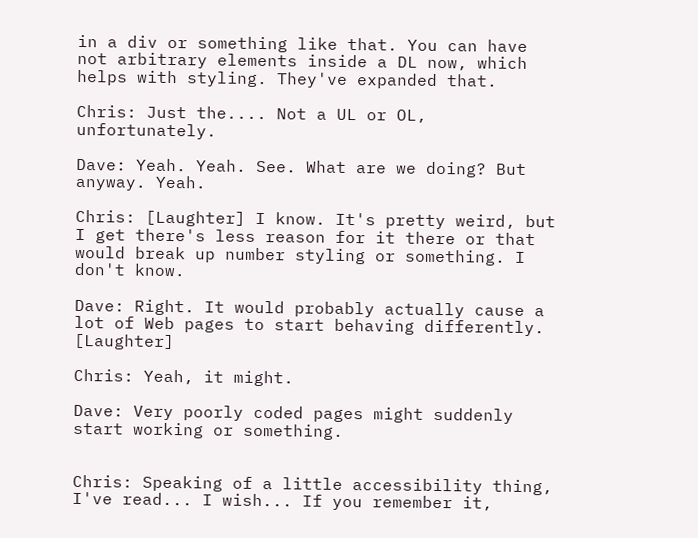in a div or something like that. You can have not arbitrary elements inside a DL now, which helps with styling. They've expanded that.

Chris: Just the.... Not a UL or OL, unfortunately.

Dave: Yeah. Yeah. See. What are we doing? But anyway. Yeah.

Chris: [Laughter] I know. It's pretty weird, but I get there's less reason for it there or that would break up number styling or something. I don't know.

Dave: Right. It would probably actually cause a lot of Web pages to start behaving differently. [Laughter]

Chris: Yeah, it might.

Dave: Very poorly coded pages might suddenly start working or something.


Chris: Speaking of a little accessibility thing, I've read... I wish... If you remember it,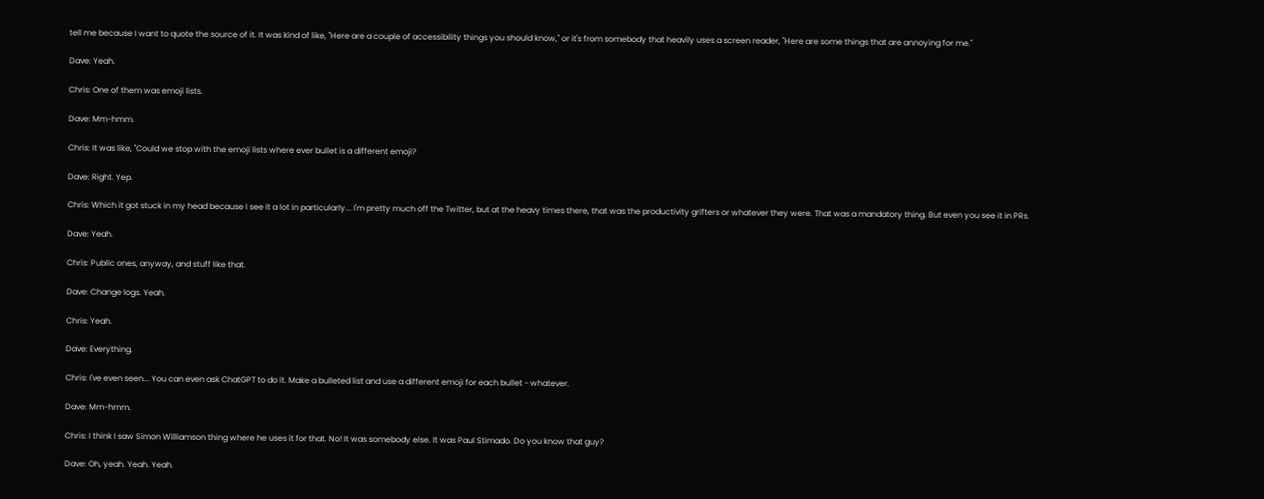tell me because I want to quote the source of it. It was kind of like, "Here are a couple of accessibility things you should know," or it's from somebody that heavily uses a screen reader, "Here are some things that are annoying for me."

Dave: Yeah.

Chris: One of them was emoji lists.

Dave: Mm-hmm.

Chris: It was like, "Could we stop with the emoji lists where ever bullet is a different emoji?

Dave: Right. Yep.

Chris: Which it got stuck in my head because I see it a lot in particularly... I'm pretty much off the Twitter, but at the heavy times there, that was the productivity grifters or whatever they were. That was a mandatory thing. But even you see it in PRs.

Dave: Yeah.

Chris: Public ones, anyway, and stuff like that.

Dave: Change logs. Yeah.

Chris: Yeah.

Dave: Everything.

Chris: I've even seen... You can even ask ChatGPT to do it. Make a bulleted list and use a different emoji for each bullet - whatever.

Dave: Mm-hmm.

Chris: I think I saw Simon Williamson thing where he uses it for that. No! It was somebody else. It was Paul Stimado. Do you know that guy?

Dave: Oh, yeah. Yeah. Yeah.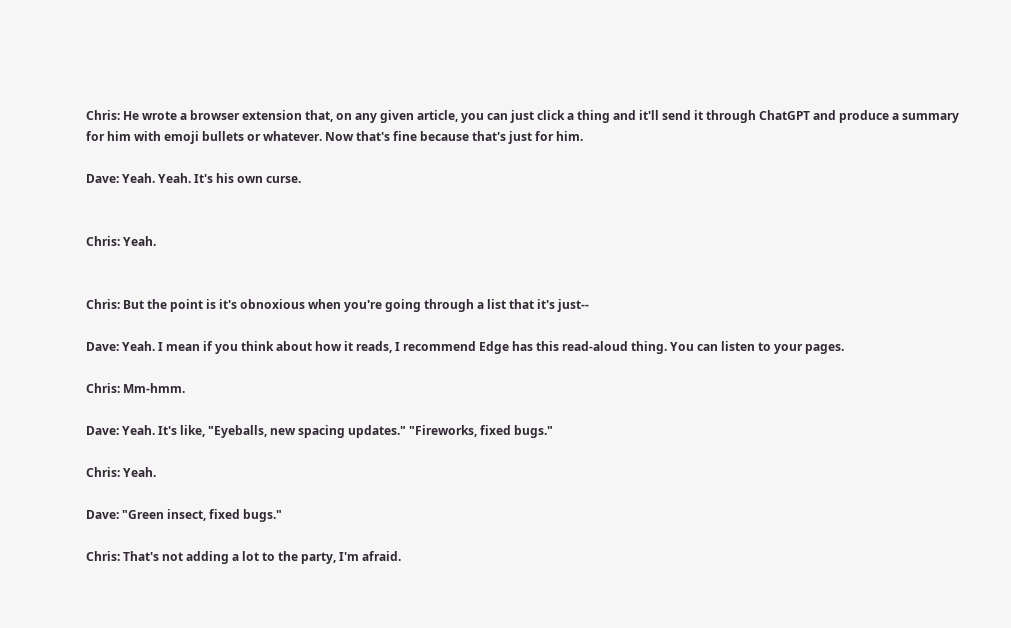Chris: He wrote a browser extension that, on any given article, you can just click a thing and it'll send it through ChatGPT and produce a summary for him with emoji bullets or whatever. Now that's fine because that's just for him.

Dave: Yeah. Yeah. It's his own curse.


Chris: Yeah.


Chris: But the point is it's obnoxious when you're going through a list that it's just--

Dave: Yeah. I mean if you think about how it reads, I recommend Edge has this read-aloud thing. You can listen to your pages.

Chris: Mm-hmm.

Dave: Yeah. It's like, "Eyeballs, new spacing updates." "Fireworks, fixed bugs."

Chris: Yeah.

Dave: "Green insect, fixed bugs."

Chris: That's not adding a lot to the party, I'm afraid.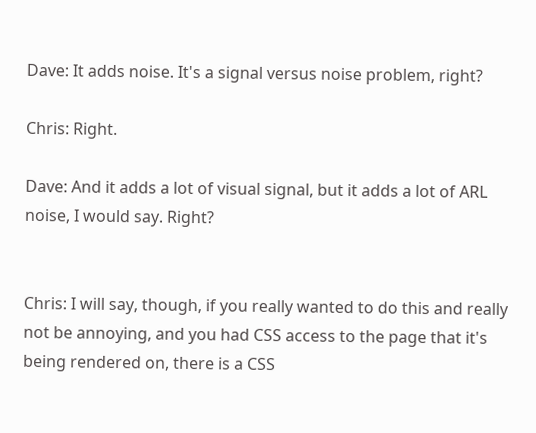Dave: It adds noise. It's a signal versus noise problem, right?

Chris: Right.

Dave: And it adds a lot of visual signal, but it adds a lot of ARL noise, I would say. Right?


Chris: I will say, though, if you really wanted to do this and really not be annoying, and you had CSS access to the page that it's being rendered on, there is a CSS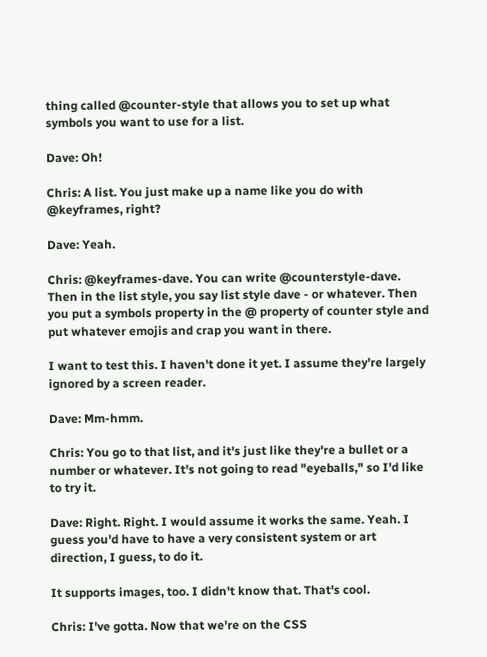thing called @counter-style that allows you to set up what symbols you want to use for a list.

Dave: Oh!

Chris: A list. You just make up a name like you do with @keyframes, right?

Dave: Yeah.

Chris: @keyframes-dave. You can write @counterstyle-dave. Then in the list style, you say list style dave - or whatever. Then you put a symbols property in the @ property of counter style and put whatever emojis and crap you want in there.

I want to test this. I haven't done it yet. I assume they're largely ignored by a screen reader.

Dave: Mm-hmm.

Chris: You go to that list, and it's just like they're a bullet or a number or whatever. It's not going to read "eyeballs," so I'd like to try it.

Dave: Right. Right. I would assume it works the same. Yeah. I guess you'd have to have a very consistent system or art direction, I guess, to do it.

It supports images, too. I didn't know that. That's cool.

Chris: I've gotta. Now that we're on the CSS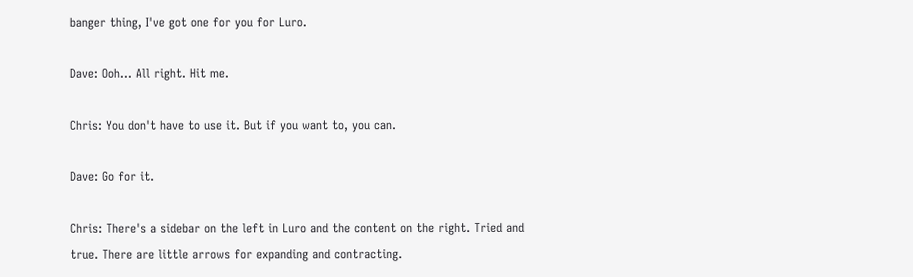banger thing, I've got one for you for Luro.

Dave: Ooh... All right. Hit me.

Chris: You don't have to use it. But if you want to, you can.

Dave: Go for it.

Chris: There's a sidebar on the left in Luro and the content on the right. Tried and true. There are little arrows for expanding and contracting.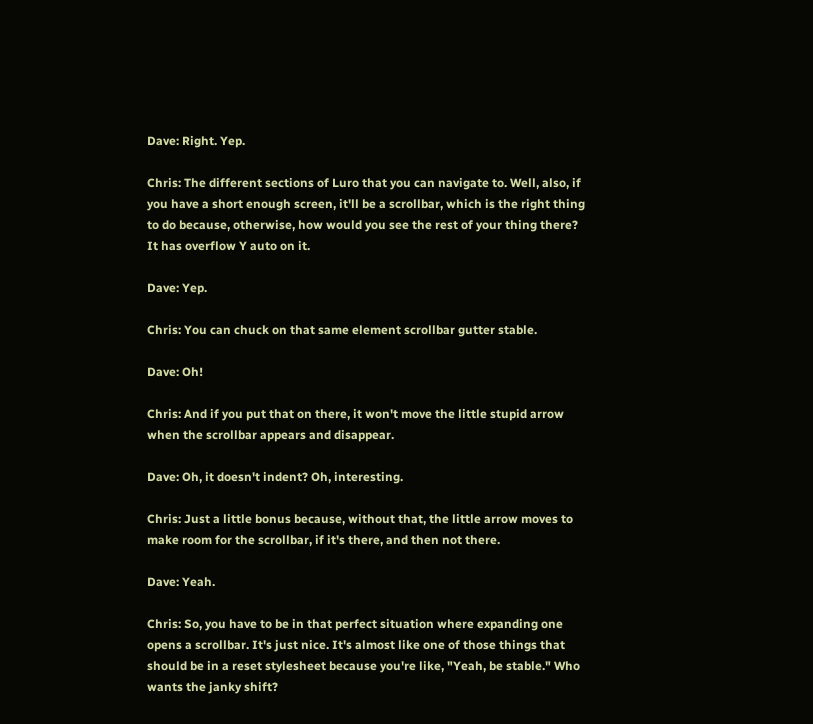Dave: Right. Yep.

Chris: The different sections of Luro that you can navigate to. Well, also, if you have a short enough screen, it'll be a scrollbar, which is the right thing to do because, otherwise, how would you see the rest of your thing there? It has overflow Y auto on it.

Dave: Yep.

Chris: You can chuck on that same element scrollbar gutter stable.

Dave: Oh!

Chris: And if you put that on there, it won't move the little stupid arrow when the scrollbar appears and disappear.

Dave: Oh, it doesn't indent? Oh, interesting.

Chris: Just a little bonus because, without that, the little arrow moves to make room for the scrollbar, if it's there, and then not there.

Dave: Yeah.

Chris: So, you have to be in that perfect situation where expanding one opens a scrollbar. It's just nice. It's almost like one of those things that should be in a reset stylesheet because you're like, "Yeah, be stable." Who wants the janky shift?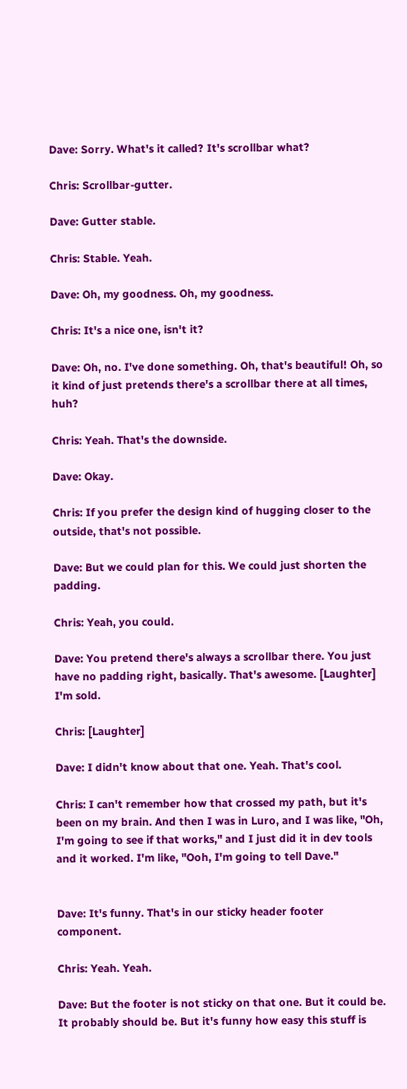Dave: Sorry. What's it called? It's scrollbar what?

Chris: Scrollbar-gutter.

Dave: Gutter stable.

Chris: Stable. Yeah.

Dave: Oh, my goodness. Oh, my goodness.

Chris: It's a nice one, isn't it?

Dave: Oh, no. I've done something. Oh, that's beautiful! Oh, so it kind of just pretends there's a scrollbar there at all times, huh?

Chris: Yeah. That's the downside.

Dave: Okay.

Chris: If you prefer the design kind of hugging closer to the outside, that's not possible.

Dave: But we could plan for this. We could just shorten the padding.

Chris: Yeah, you could.

Dave: You pretend there's always a scrollbar there. You just have no padding right, basically. That's awesome. [Laughter] I'm sold.

Chris: [Laughter]

Dave: I didn't know about that one. Yeah. That's cool.

Chris: I can't remember how that crossed my path, but it's been on my brain. And then I was in Luro, and I was like, "Oh, I'm going to see if that works," and I just did it in dev tools and it worked. I'm like, "Ooh, I'm going to tell Dave."


Dave: It's funny. That's in our sticky header footer component.

Chris: Yeah. Yeah.

Dave: But the footer is not sticky on that one. But it could be. It probably should be. But it's funny how easy this stuff is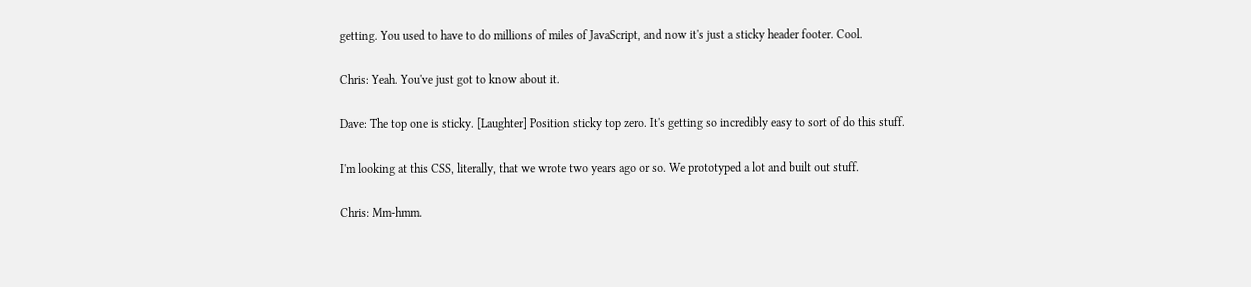getting. You used to have to do millions of miles of JavaScript, and now it's just a sticky header footer. Cool.

Chris: Yeah. You've just got to know about it.

Dave: The top one is sticky. [Laughter] Position sticky top zero. It's getting so incredibly easy to sort of do this stuff.

I'm looking at this CSS, literally, that we wrote two years ago or so. We prototyped a lot and built out stuff.

Chris: Mm-hmm.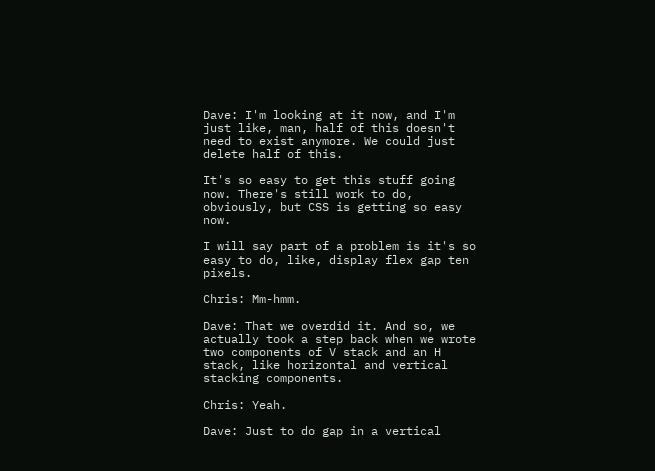Dave: I'm looking at it now, and I'm just like, man, half of this doesn't need to exist anymore. We could just delete half of this.

It's so easy to get this stuff going now. There's still work to do, obviously, but CSS is getting so easy now.

I will say part of a problem is it's so easy to do, like, display flex gap ten pixels.

Chris: Mm-hmm.

Dave: That we overdid it. And so, we actually took a step back when we wrote two components of V stack and an H stack, like horizontal and vertical stacking components.

Chris: Yeah.

Dave: Just to do gap in a vertical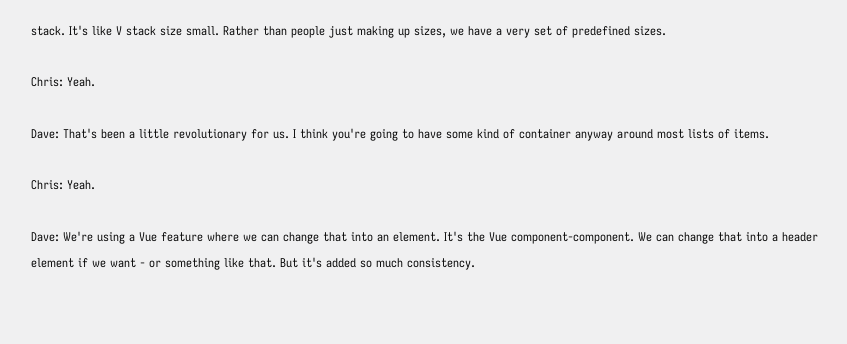stack. It's like V stack size small. Rather than people just making up sizes, we have a very set of predefined sizes.

Chris: Yeah.

Dave: That's been a little revolutionary for us. I think you're going to have some kind of container anyway around most lists of items.

Chris: Yeah.

Dave: We're using a Vue feature where we can change that into an element. It's the Vue component-component. We can change that into a header element if we want - or something like that. But it's added so much consistency.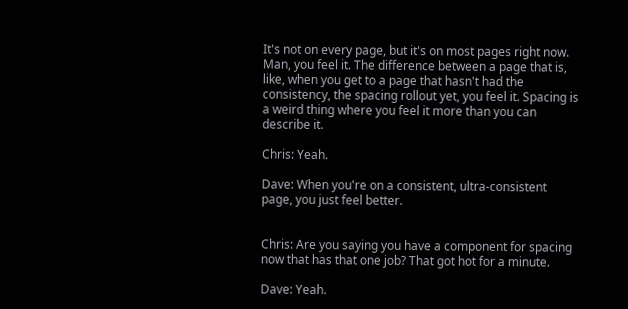It's not on every page, but it's on most pages right now. Man, you feel it. The difference between a page that is, like, when you get to a page that hasn't had the consistency, the spacing rollout yet, you feel it. Spacing is a weird thing where you feel it more than you can describe it.

Chris: Yeah.

Dave: When you're on a consistent, ultra-consistent page, you just feel better.


Chris: Are you saying you have a component for spacing now that has that one job? That got hot for a minute.

Dave: Yeah.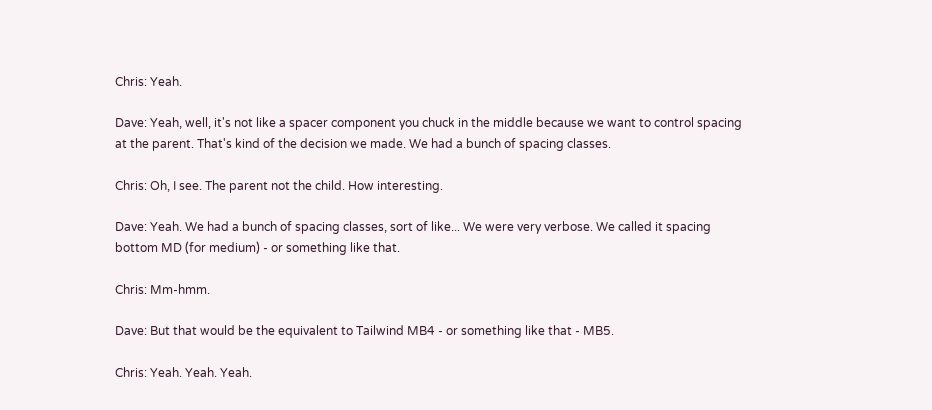Chris: Yeah.

Dave: Yeah, well, it's not like a spacer component you chuck in the middle because we want to control spacing at the parent. That's kind of the decision we made. We had a bunch of spacing classes.

Chris: Oh, I see. The parent not the child. How interesting.

Dave: Yeah. We had a bunch of spacing classes, sort of like... We were very verbose. We called it spacing bottom MD (for medium) - or something like that.

Chris: Mm-hmm.

Dave: But that would be the equivalent to Tailwind MB4 - or something like that - MB5.

Chris: Yeah. Yeah. Yeah.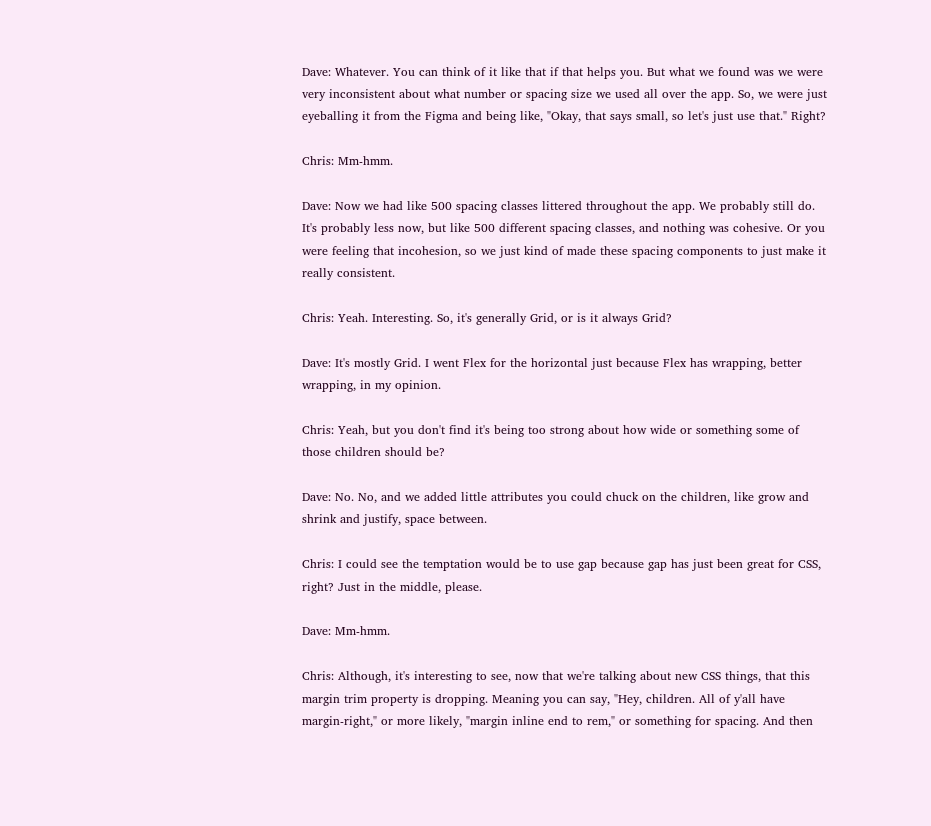Dave: Whatever. You can think of it like that if that helps you. But what we found was we were very inconsistent about what number or spacing size we used all over the app. So, we were just eyeballing it from the Figma and being like, "Okay, that says small, so let's just use that." Right?

Chris: Mm-hmm.

Dave: Now we had like 500 spacing classes littered throughout the app. We probably still do. It's probably less now, but like 500 different spacing classes, and nothing was cohesive. Or you were feeling that incohesion, so we just kind of made these spacing components to just make it really consistent.

Chris: Yeah. Interesting. So, it's generally Grid, or is it always Grid?

Dave: It's mostly Grid. I went Flex for the horizontal just because Flex has wrapping, better wrapping, in my opinion.

Chris: Yeah, but you don't find it's being too strong about how wide or something some of those children should be?

Dave: No. No, and we added little attributes you could chuck on the children, like grow and shrink and justify, space between.

Chris: I could see the temptation would be to use gap because gap has just been great for CSS, right? Just in the middle, please.

Dave: Mm-hmm.

Chris: Although, it's interesting to see, now that we're talking about new CSS things, that this margin trim property is dropping. Meaning you can say, "Hey, children. All of y'all have margin-right," or more likely, "margin inline end to rem," or something for spacing. And then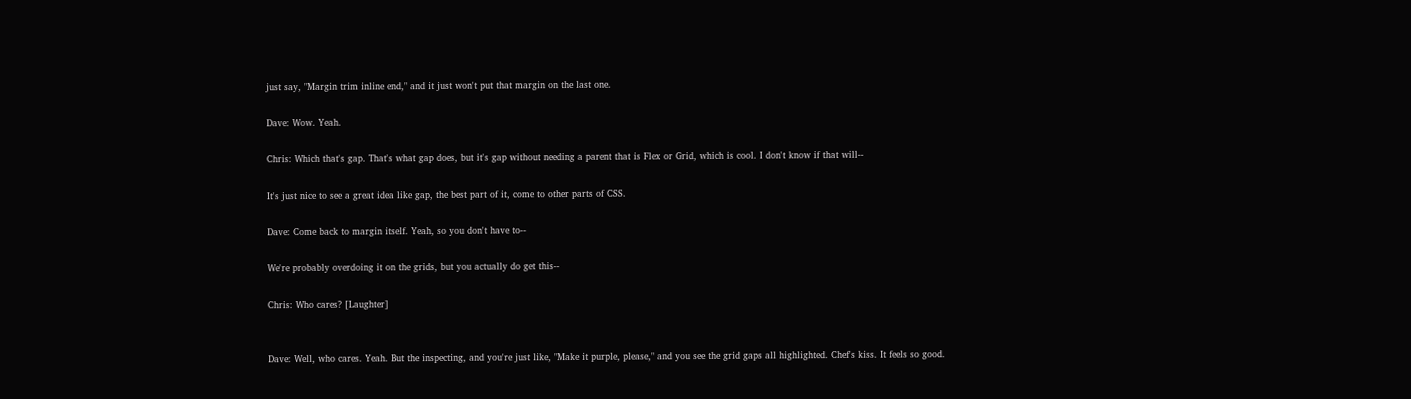just say, "Margin trim inline end," and it just won't put that margin on the last one.

Dave: Wow. Yeah.

Chris: Which that's gap. That's what gap does, but it's gap without needing a parent that is Flex or Grid, which is cool. I don't know if that will--

It's just nice to see a great idea like gap, the best part of it, come to other parts of CSS.

Dave: Come back to margin itself. Yeah, so you don't have to--

We're probably overdoing it on the grids, but you actually do get this--

Chris: Who cares? [Laughter]


Dave: Well, who cares. Yeah. But the inspecting, and you're just like, "Make it purple, please," and you see the grid gaps all highlighted. Chef's kiss. It feels so good.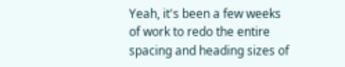Yeah, it's been a few weeks of work to redo the entire spacing and heading sizes of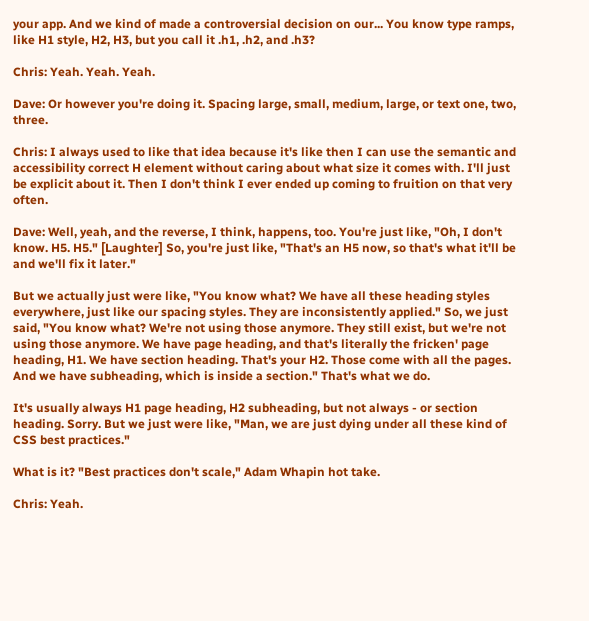your app. And we kind of made a controversial decision on our... You know type ramps, like H1 style, H2, H3, but you call it .h1, .h2, and .h3?

Chris: Yeah. Yeah. Yeah.

Dave: Or however you're doing it. Spacing large, small, medium, large, or text one, two, three.

Chris: I always used to like that idea because it's like then I can use the semantic and accessibility correct H element without caring about what size it comes with. I'll just be explicit about it. Then I don't think I ever ended up coming to fruition on that very often.

Dave: Well, yeah, and the reverse, I think, happens, too. You're just like, "Oh, I don't know. H5. H5." [Laughter] So, you're just like, "That's an H5 now, so that's what it'll be and we'll fix it later."

But we actually just were like, "You know what? We have all these heading styles everywhere, just like our spacing styles. They are inconsistently applied." So, we just said, "You know what? We're not using those anymore. They still exist, but we're not using those anymore. We have page heading, and that's literally the fricken' page heading, H1. We have section heading. That's your H2. Those come with all the pages. And we have subheading, which is inside a section." That's what we do.

It's usually always H1 page heading, H2 subheading, but not always - or section heading. Sorry. But we just were like, "Man, we are just dying under all these kind of CSS best practices."

What is it? "Best practices don't scale," Adam Whapin hot take.

Chris: Yeah.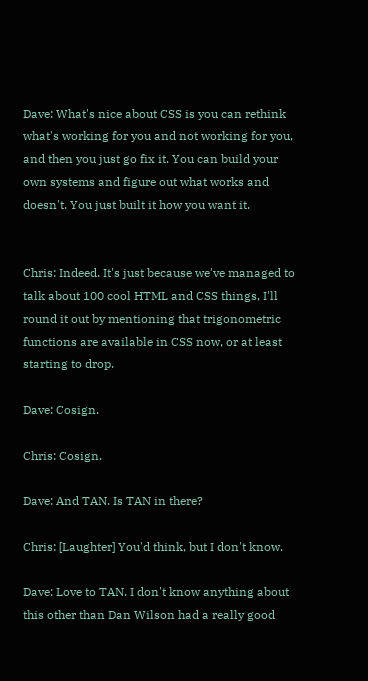Dave: What's nice about CSS is you can rethink what's working for you and not working for you, and then you just go fix it. You can build your own systems and figure out what works and doesn't. You just built it how you want it.


Chris: Indeed. It's just because we've managed to talk about 100 cool HTML and CSS things, I'll round it out by mentioning that trigonometric functions are available in CSS now, or at least starting to drop.

Dave: Cosign.

Chris: Cosign.

Dave: And TAN. Is TAN in there?

Chris: [Laughter] You'd think, but I don't know.

Dave: Love to TAN. I don't know anything about this other than Dan Wilson had a really good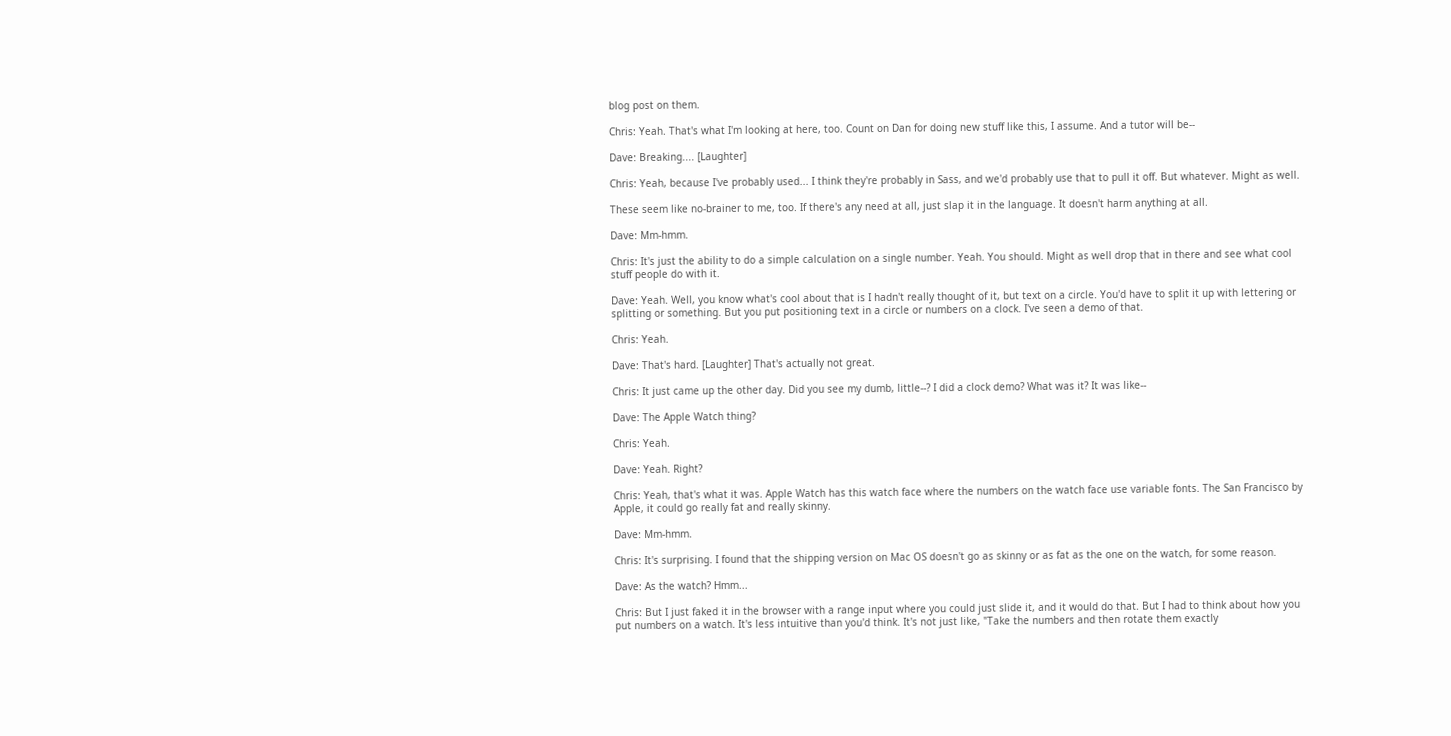blog post on them.

Chris: Yeah. That's what I'm looking at here, too. Count on Dan for doing new stuff like this, I assume. And a tutor will be--

Dave: Breaking.... [Laughter]

Chris: Yeah, because I've probably used... I think they're probably in Sass, and we'd probably use that to pull it off. But whatever. Might as well.

These seem like no-brainer to me, too. If there's any need at all, just slap it in the language. It doesn't harm anything at all.

Dave: Mm-hmm.

Chris: It's just the ability to do a simple calculation on a single number. Yeah. You should. Might as well drop that in there and see what cool stuff people do with it.

Dave: Yeah. Well, you know what's cool about that is I hadn't really thought of it, but text on a circle. You'd have to split it up with lettering or splitting or something. But you put positioning text in a circle or numbers on a clock. I've seen a demo of that.

Chris: Yeah.

Dave: That's hard. [Laughter] That's actually not great.

Chris: It just came up the other day. Did you see my dumb, little--? I did a clock demo? What was it? It was like--

Dave: The Apple Watch thing?

Chris: Yeah.

Dave: Yeah. Right?

Chris: Yeah, that's what it was. Apple Watch has this watch face where the numbers on the watch face use variable fonts. The San Francisco by Apple, it could go really fat and really skinny.

Dave: Mm-hmm.

Chris: It's surprising. I found that the shipping version on Mac OS doesn't go as skinny or as fat as the one on the watch, for some reason.

Dave: As the watch? Hmm...

Chris: But I just faked it in the browser with a range input where you could just slide it, and it would do that. But I had to think about how you put numbers on a watch. It's less intuitive than you'd think. It's not just like, "Take the numbers and then rotate them exactly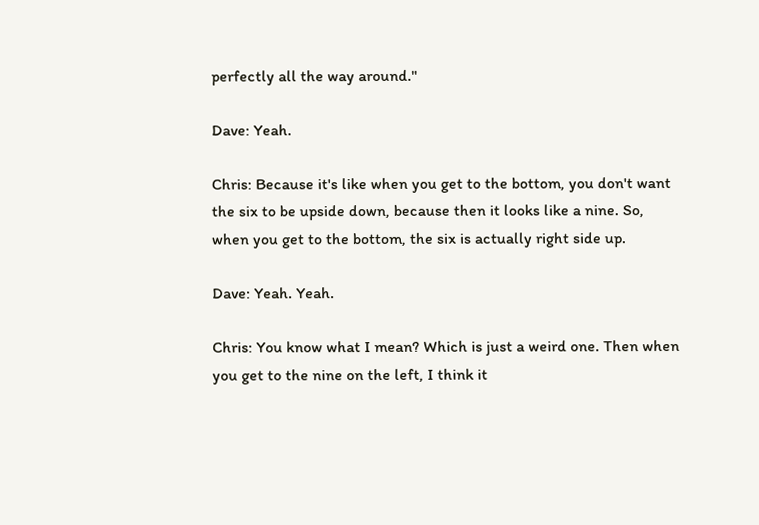perfectly all the way around."

Dave: Yeah.

Chris: Because it's like when you get to the bottom, you don't want the six to be upside down, because then it looks like a nine. So, when you get to the bottom, the six is actually right side up.

Dave: Yeah. Yeah.

Chris: You know what I mean? Which is just a weird one. Then when you get to the nine on the left, I think it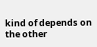kind of depends on the other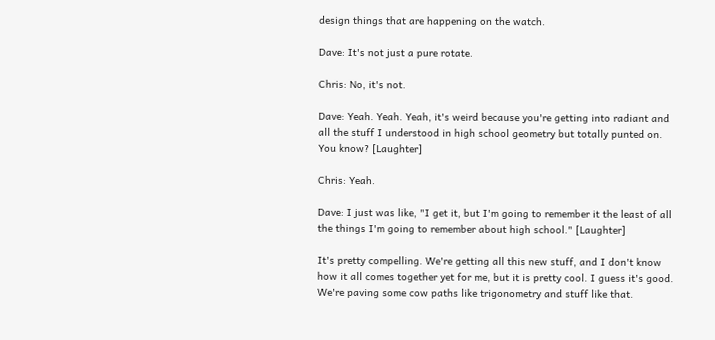design things that are happening on the watch.

Dave: It's not just a pure rotate.

Chris: No, it's not.

Dave: Yeah. Yeah. Yeah, it's weird because you're getting into radiant and all the stuff I understood in high school geometry but totally punted on. You know? [Laughter]

Chris: Yeah.

Dave: I just was like, "I get it, but I'm going to remember it the least of all the things I'm going to remember about high school." [Laughter]

It's pretty compelling. We're getting all this new stuff, and I don't know how it all comes together yet for me, but it is pretty cool. I guess it's good. We're paving some cow paths like trigonometry and stuff like that.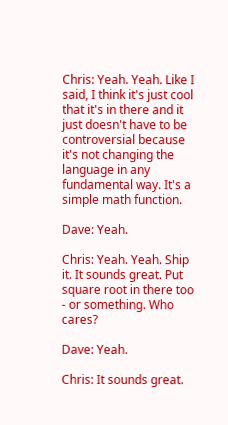Chris: Yeah. Yeah. Like I said, I think it's just cool that it's in there and it just doesn't have to be controversial because it's not changing the language in any fundamental way. It's a simple math function.

Dave: Yeah.

Chris: Yeah. Yeah. Ship it. It sounds great. Put square root in there too - or something. Who cares?

Dave: Yeah.

Chris: It sounds great.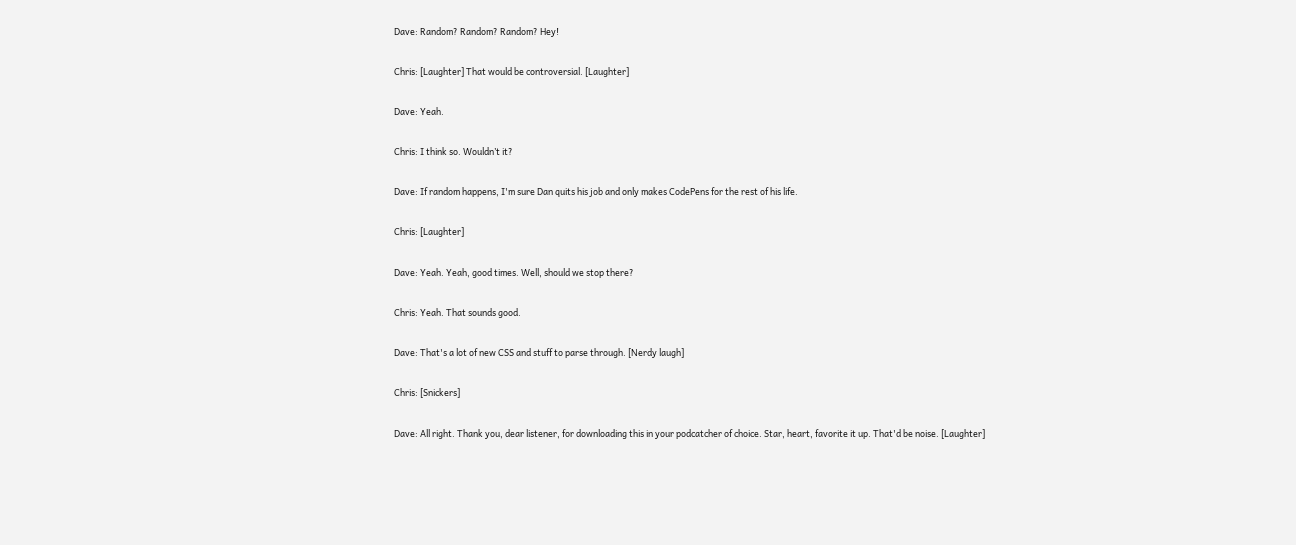Dave: Random? Random? Random? Hey!

Chris: [Laughter] That would be controversial. [Laughter]

Dave: Yeah.

Chris: I think so. Wouldn’t it?

Dave: If random happens, I'm sure Dan quits his job and only makes CodePens for the rest of his life.

Chris: [Laughter]

Dave: Yeah. Yeah, good times. Well, should we stop there?

Chris: Yeah. That sounds good.

Dave: That's a lot of new CSS and stuff to parse through. [Nerdy laugh]

Chris: [Snickers]

Dave: All right. Thank you, dear listener, for downloading this in your podcatcher of choice. Star, heart, favorite it up. That'd be noise. [Laughter]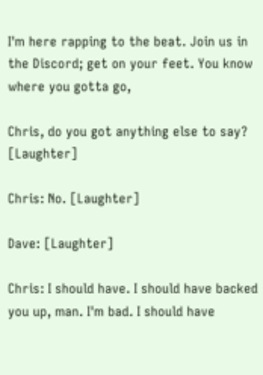I'm here rapping to the beat. Join us in the Discord; get on your feet. You know where you gotta go,

Chris, do you got anything else to say? [Laughter]

Chris: No. [Laughter]

Dave: [Laughter]

Chris: I should have. I should have backed you up, man. I'm bad. I should have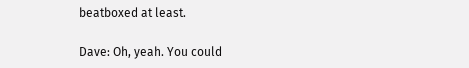beatboxed at least.

Dave: Oh, yeah. You could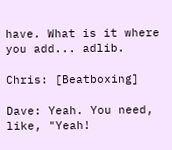have. What is it where you add... adlib.

Chris: [Beatboxing]

Dave: Yeah. You need, like, "Yeah!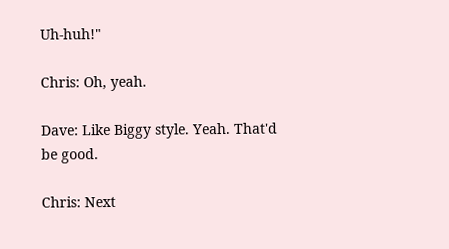Uh-huh!"

Chris: Oh, yeah.

Dave: Like Biggy style. Yeah. That'd be good.

Chris: Next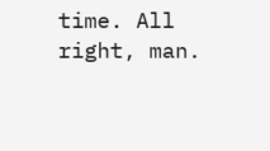time. All right, man.